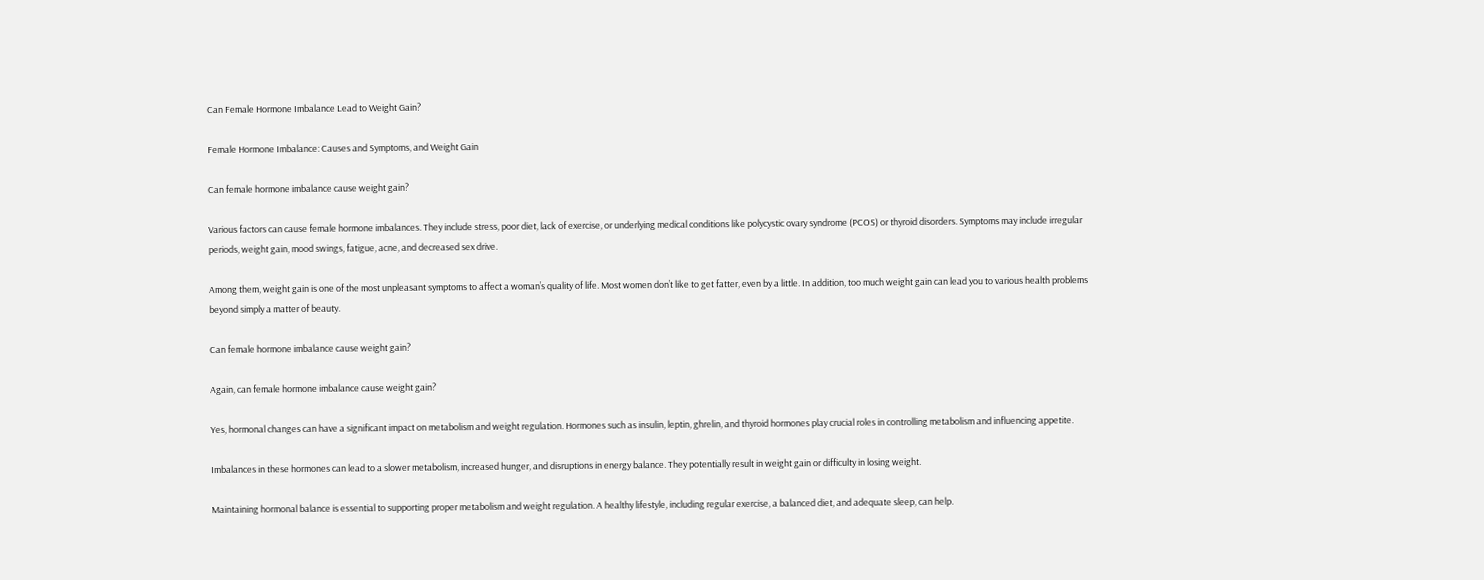Can Female Hormone Imbalance Lead to Weight Gain?

Female Hormone Imbalance: Causes and Symptoms, and Weight Gain

Can female hormone imbalance cause weight gain?

Various factors can cause female hormone imbalances. They include stress, poor diet, lack of exercise, or underlying medical conditions like polycystic ovary syndrome (PCOS) or thyroid disorders. Symptoms may include irregular periods, weight gain, mood swings, fatigue, acne, and decreased sex drive.

Among them, weight gain is one of the most unpleasant symptoms to affect a woman’s quality of life. Most women don’t like to get fatter, even by a little. In addition, too much weight gain can lead you to various health problems beyond simply a matter of beauty.

Can female hormone imbalance cause weight gain?

Again, can female hormone imbalance cause weight gain?

Yes, hormonal changes can have a significant impact on metabolism and weight regulation. Hormones such as insulin, leptin, ghrelin, and thyroid hormones play crucial roles in controlling metabolism and influencing appetite.

Imbalances in these hormones can lead to a slower metabolism, increased hunger, and disruptions in energy balance. They potentially result in weight gain or difficulty in losing weight.

Maintaining hormonal balance is essential to supporting proper metabolism and weight regulation. A healthy lifestyle, including regular exercise, a balanced diet, and adequate sleep, can help.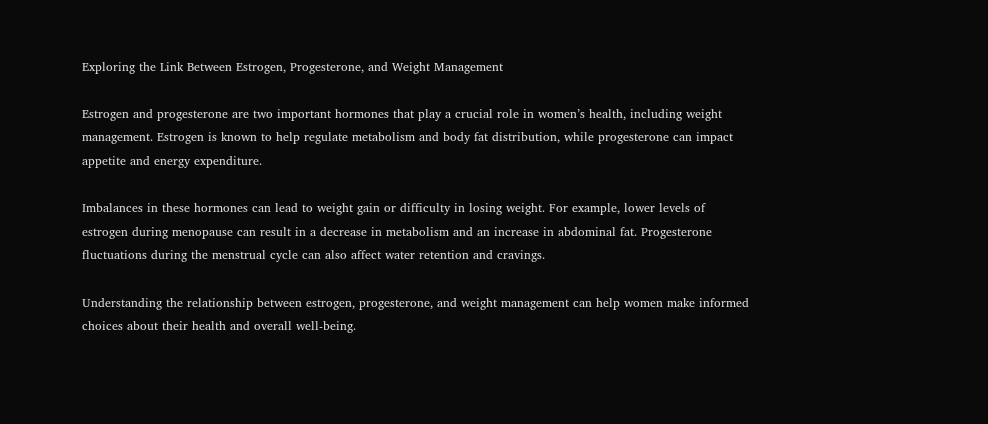Exploring the Link Between Estrogen, Progesterone, and Weight Management

Estrogen and progesterone are two important hormones that play a crucial role in women’s health, including weight management. Estrogen is known to help regulate metabolism and body fat distribution, while progesterone can impact appetite and energy expenditure.

Imbalances in these hormones can lead to weight gain or difficulty in losing weight. For example, lower levels of estrogen during menopause can result in a decrease in metabolism and an increase in abdominal fat. Progesterone fluctuations during the menstrual cycle can also affect water retention and cravings.

Understanding the relationship between estrogen, progesterone, and weight management can help women make informed choices about their health and overall well-being.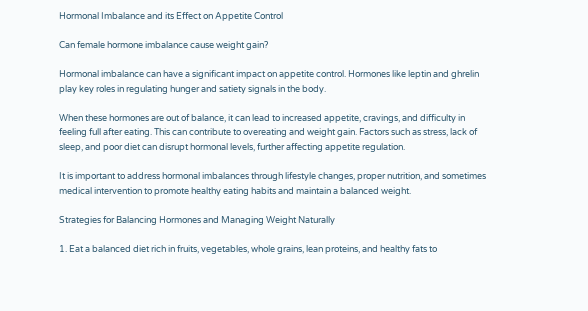Hormonal Imbalance and its Effect on Appetite Control

Can female hormone imbalance cause weight gain?

Hormonal imbalance can have a significant impact on appetite control. Hormones like leptin and ghrelin play key roles in regulating hunger and satiety signals in the body.

When these hormones are out of balance, it can lead to increased appetite, cravings, and difficulty in feeling full after eating. This can contribute to overeating and weight gain. Factors such as stress, lack of sleep, and poor diet can disrupt hormonal levels, further affecting appetite regulation.

It is important to address hormonal imbalances through lifestyle changes, proper nutrition, and sometimes medical intervention to promote healthy eating habits and maintain a balanced weight.

Strategies for Balancing Hormones and Managing Weight Naturally

1. Eat a balanced diet rich in fruits, vegetables, whole grains, lean proteins, and healthy fats to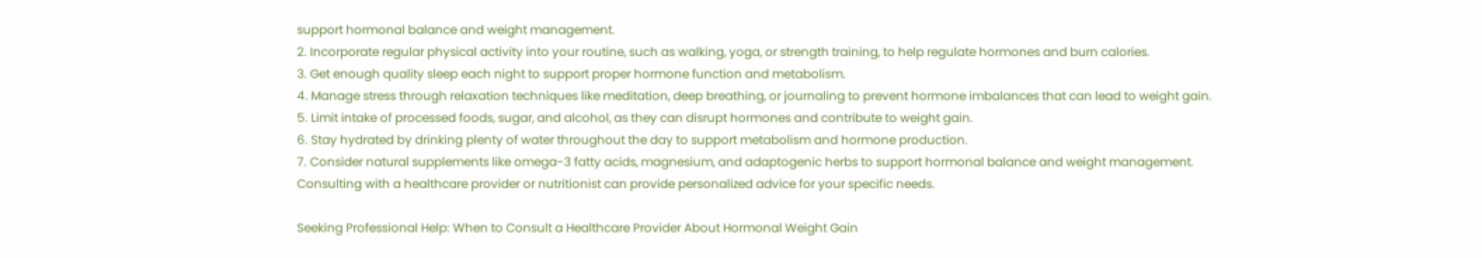support hormonal balance and weight management.
2. Incorporate regular physical activity into your routine, such as walking, yoga, or strength training, to help regulate hormones and burn calories.
3. Get enough quality sleep each night to support proper hormone function and metabolism.
4. Manage stress through relaxation techniques like meditation, deep breathing, or journaling to prevent hormone imbalances that can lead to weight gain.
5. Limit intake of processed foods, sugar, and alcohol, as they can disrupt hormones and contribute to weight gain.
6. Stay hydrated by drinking plenty of water throughout the day to support metabolism and hormone production.
7. Consider natural supplements like omega-3 fatty acids, magnesium, and adaptogenic herbs to support hormonal balance and weight management. Consulting with a healthcare provider or nutritionist can provide personalized advice for your specific needs.

Seeking Professional Help: When to Consult a Healthcare Provider About Hormonal Weight Gain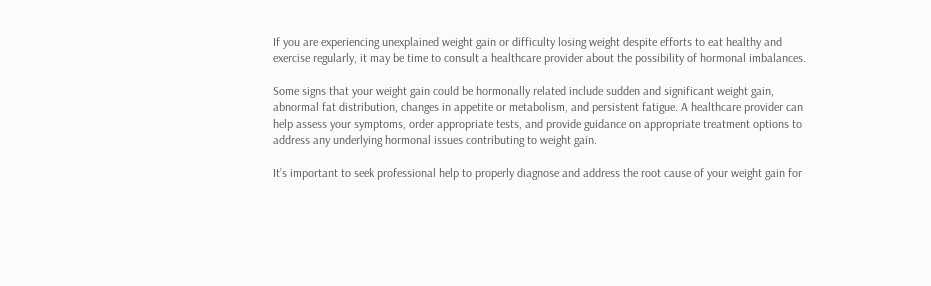If you are experiencing unexplained weight gain or difficulty losing weight despite efforts to eat healthy and exercise regularly, it may be time to consult a healthcare provider about the possibility of hormonal imbalances.

Some signs that your weight gain could be hormonally related include sudden and significant weight gain, abnormal fat distribution, changes in appetite or metabolism, and persistent fatigue. A healthcare provider can help assess your symptoms, order appropriate tests, and provide guidance on appropriate treatment options to address any underlying hormonal issues contributing to weight gain.

It’s important to seek professional help to properly diagnose and address the root cause of your weight gain for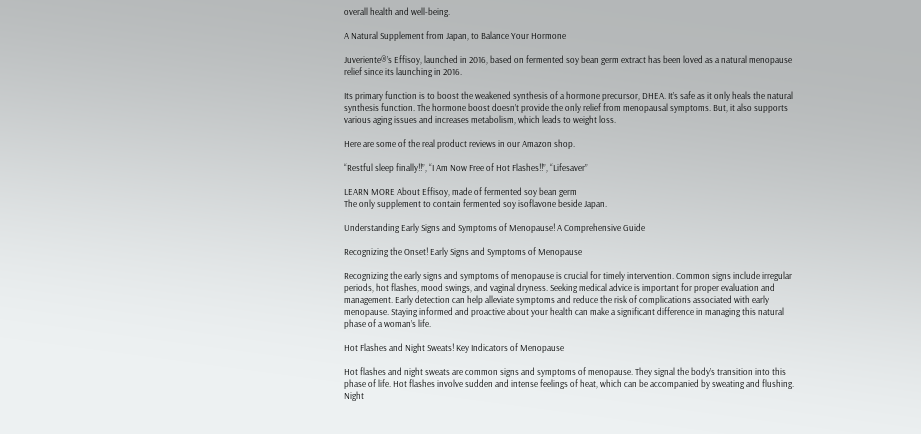overall health and well-being.

A Natural Supplement from Japan, to Balance Your Hormone

Juveriente®’s Effisoy, launched in 2016, based on fermented soy bean germ extract has been loved as a natural menopause relief since its launching in 2016.

Its primary function is to boost the weakened synthesis of a hormone precursor, DHEA. It’s safe as it only heals the natural synthesis function. The hormone boost doesn’t provide the only relief from menopausal symptoms. But, it also supports various aging issues and increases metabolism, which leads to weight loss.

Here are some of the real product reviews in our Amazon shop.

“Restful sleep finally!!”, “I Am Now Free of Hot Flashes!!”, “Lifesaver”

LEARN MORE About Effisoy, made of fermented soy bean germ
The only supplement to contain fermented soy isoflavone beside Japan.

Understanding Early Signs and Symptoms of Menopause! A Comprehensive Guide

Recognizing the Onset! Early Signs and Symptoms of Menopause

Recognizing the early signs and symptoms of menopause is crucial for timely intervention. Common signs include irregular periods, hot flashes, mood swings, and vaginal dryness. Seeking medical advice is important for proper evaluation and management. Early detection can help alleviate symptoms and reduce the risk of complications associated with early menopause. Staying informed and proactive about your health can make a significant difference in managing this natural phase of a woman’s life.

Hot Flashes and Night Sweats! Key Indicators of Menopause

Hot flashes and night sweats are common signs and symptoms of menopause. They signal the body’s transition into this phase of life. Hot flashes involve sudden and intense feelings of heat, which can be accompanied by sweating and flushing. Night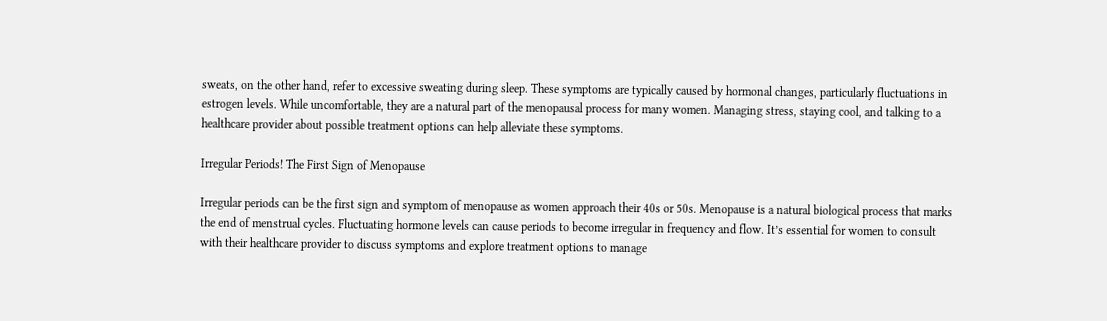sweats, on the other hand, refer to excessive sweating during sleep. These symptoms are typically caused by hormonal changes, particularly fluctuations in estrogen levels. While uncomfortable, they are a natural part of the menopausal process for many women. Managing stress, staying cool, and talking to a healthcare provider about possible treatment options can help alleviate these symptoms.

Irregular Periods! The First Sign of Menopause

Irregular periods can be the first sign and symptom of menopause as women approach their 40s or 50s. Menopause is a natural biological process that marks the end of menstrual cycles. Fluctuating hormone levels can cause periods to become irregular in frequency and flow. It’s essential for women to consult with their healthcare provider to discuss symptoms and explore treatment options to manage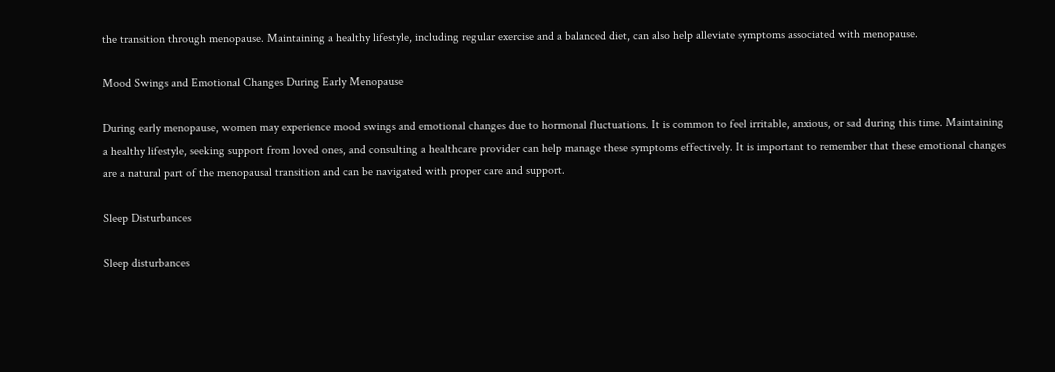the transition through menopause. Maintaining a healthy lifestyle, including regular exercise and a balanced diet, can also help alleviate symptoms associated with menopause.

Mood Swings and Emotional Changes During Early Menopause

During early menopause, women may experience mood swings and emotional changes due to hormonal fluctuations. It is common to feel irritable, anxious, or sad during this time. Maintaining a healthy lifestyle, seeking support from loved ones, and consulting a healthcare provider can help manage these symptoms effectively. It is important to remember that these emotional changes are a natural part of the menopausal transition and can be navigated with proper care and support.

Sleep Disturbances

Sleep disturbances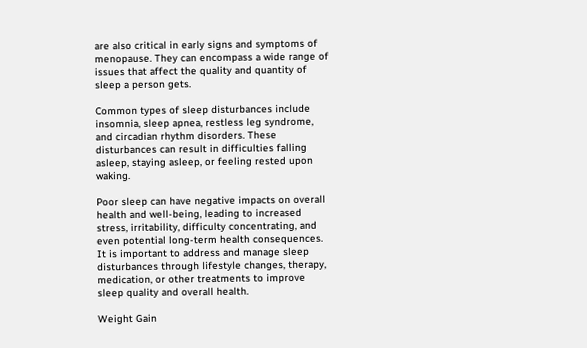are also critical in early signs and symptoms of menopause. They can encompass a wide range of issues that affect the quality and quantity of sleep a person gets.

Common types of sleep disturbances include insomnia, sleep apnea, restless leg syndrome, and circadian rhythm disorders. These disturbances can result in difficulties falling asleep, staying asleep, or feeling rested upon waking.

Poor sleep can have negative impacts on overall health and well-being, leading to increased stress, irritability, difficulty concentrating, and even potential long-term health consequences. It is important to address and manage sleep disturbances through lifestyle changes, therapy, medication, or other treatments to improve sleep quality and overall health.

Weight Gain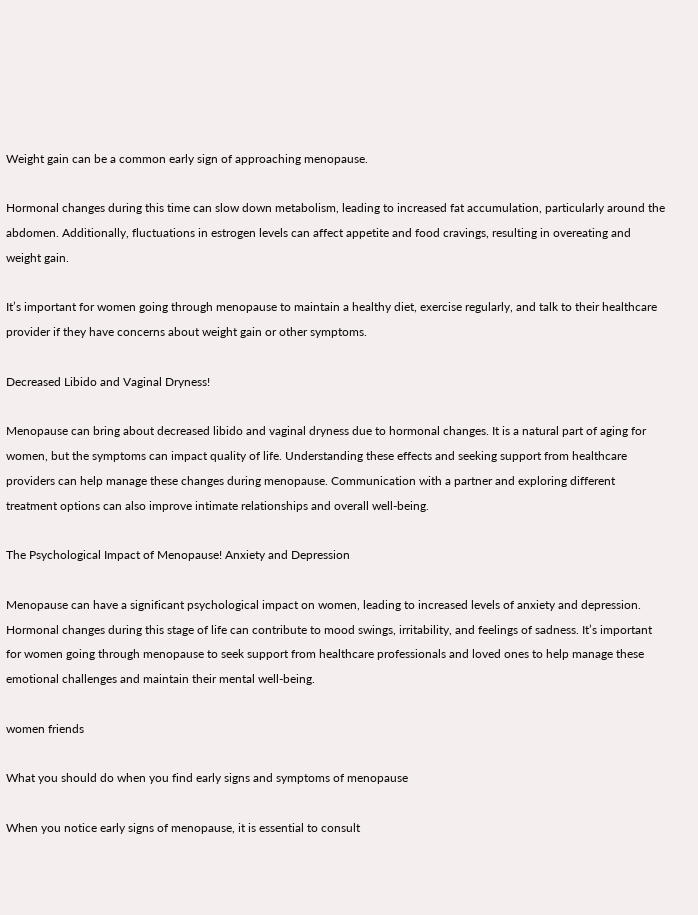Weight gain can be a common early sign of approaching menopause.

Hormonal changes during this time can slow down metabolism, leading to increased fat accumulation, particularly around the abdomen. Additionally, fluctuations in estrogen levels can affect appetite and food cravings, resulting in overeating and weight gain.

It’s important for women going through menopause to maintain a healthy diet, exercise regularly, and talk to their healthcare provider if they have concerns about weight gain or other symptoms.

Decreased Libido and Vaginal Dryness!

Menopause can bring about decreased libido and vaginal dryness due to hormonal changes. It is a natural part of aging for women, but the symptoms can impact quality of life. Understanding these effects and seeking support from healthcare providers can help manage these changes during menopause. Communication with a partner and exploring different treatment options can also improve intimate relationships and overall well-being.

The Psychological Impact of Menopause! Anxiety and Depression

Menopause can have a significant psychological impact on women, leading to increased levels of anxiety and depression. Hormonal changes during this stage of life can contribute to mood swings, irritability, and feelings of sadness. It’s important for women going through menopause to seek support from healthcare professionals and loved ones to help manage these emotional challenges and maintain their mental well-being.

women friends

What you should do when you find early signs and symptoms of menopause

When you notice early signs of menopause, it is essential to consult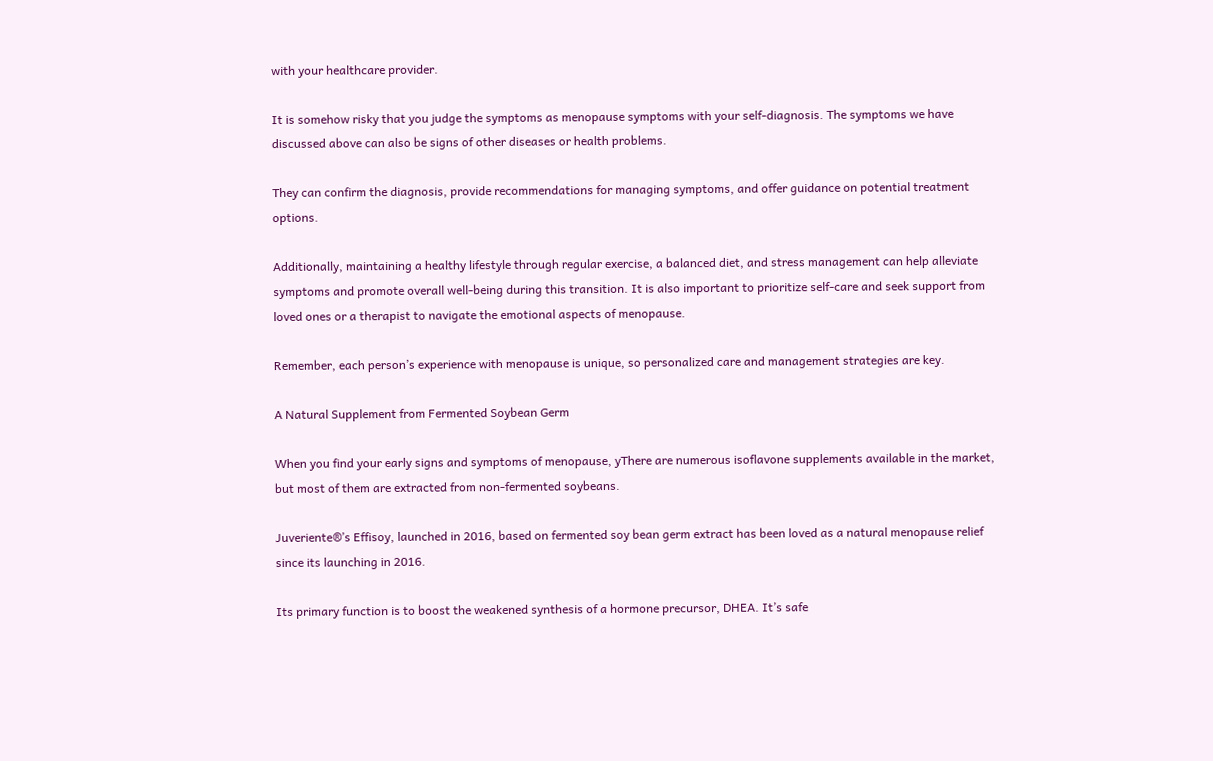with your healthcare provider.

It is somehow risky that you judge the symptoms as menopause symptoms with your self-diagnosis. The symptoms we have discussed above can also be signs of other diseases or health problems.

They can confirm the diagnosis, provide recommendations for managing symptoms, and offer guidance on potential treatment options.

Additionally, maintaining a healthy lifestyle through regular exercise, a balanced diet, and stress management can help alleviate symptoms and promote overall well-being during this transition. It is also important to prioritize self-care and seek support from loved ones or a therapist to navigate the emotional aspects of menopause.

Remember, each person’s experience with menopause is unique, so personalized care and management strategies are key.

A Natural Supplement from Fermented Soybean Germ

When you find your early signs and symptoms of menopause, yThere are numerous isoflavone supplements available in the market, but most of them are extracted from non-fermented soybeans.

Juveriente®’s Effisoy, launched in 2016, based on fermented soy bean germ extract has been loved as a natural menopause relief since its launching in 2016.

Its primary function is to boost the weakened synthesis of a hormone precursor, DHEA. It’s safe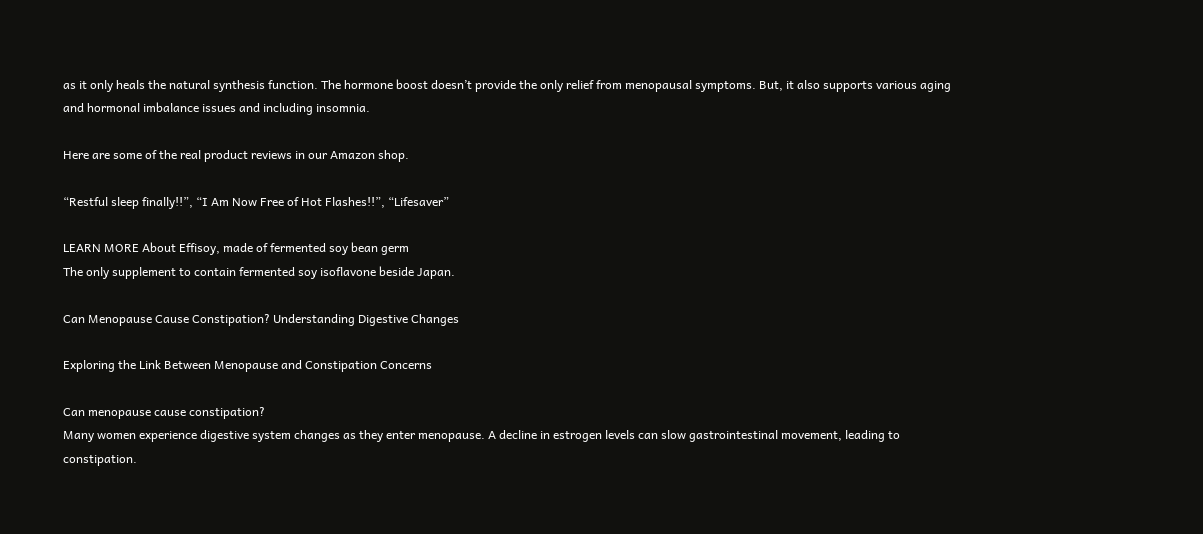as it only heals the natural synthesis function. The hormone boost doesn’t provide the only relief from menopausal symptoms. But, it also supports various aging and hormonal imbalance issues and including insomnia.

Here are some of the real product reviews in our Amazon shop.

“Restful sleep finally!!”, “I Am Now Free of Hot Flashes!!”, “Lifesaver”

LEARN MORE About Effisoy, made of fermented soy bean germ
The only supplement to contain fermented soy isoflavone beside Japan.

Can Menopause Cause Constipation? Understanding Digestive Changes

Exploring the Link Between Menopause and Constipation Concerns

Can menopause cause constipation?
Many women experience digestive system changes as they enter menopause. A decline in estrogen levels can slow gastrointestinal movement, leading to constipation.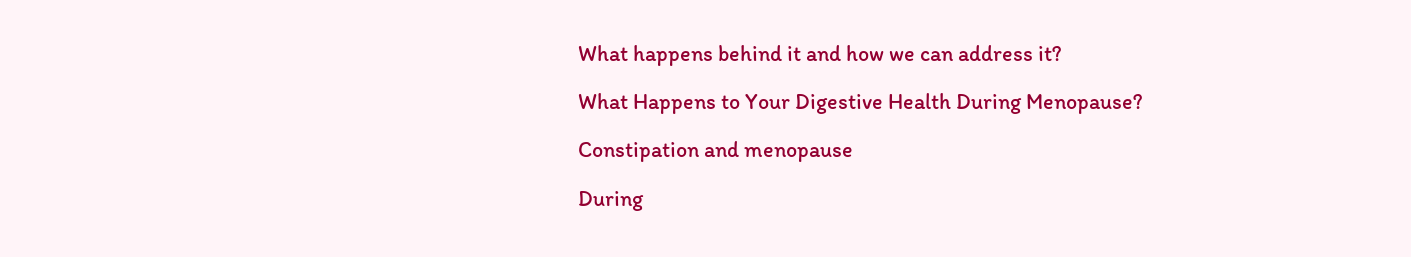What happens behind it and how we can address it?

What Happens to Your Digestive Health During Menopause?

Constipation and menopause

During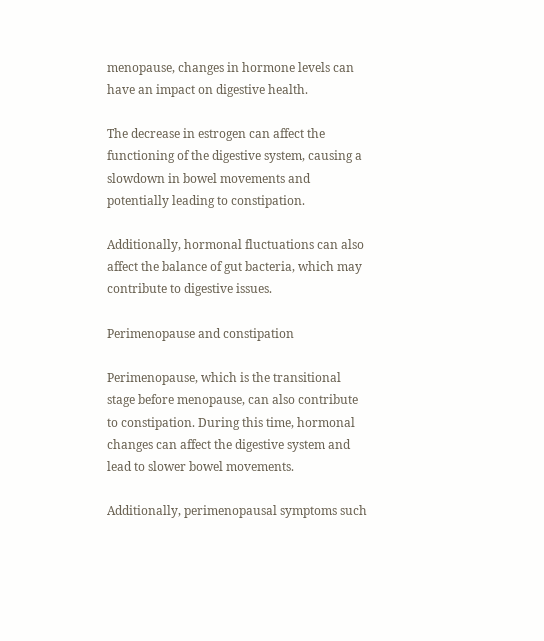menopause, changes in hormone levels can have an impact on digestive health.

The decrease in estrogen can affect the functioning of the digestive system, causing a slowdown in bowel movements and potentially leading to constipation.

Additionally, hormonal fluctuations can also affect the balance of gut bacteria, which may contribute to digestive issues.

Perimenopause and constipation

Perimenopause, which is the transitional stage before menopause, can also contribute to constipation. During this time, hormonal changes can affect the digestive system and lead to slower bowel movements.

Additionally, perimenopausal symptoms such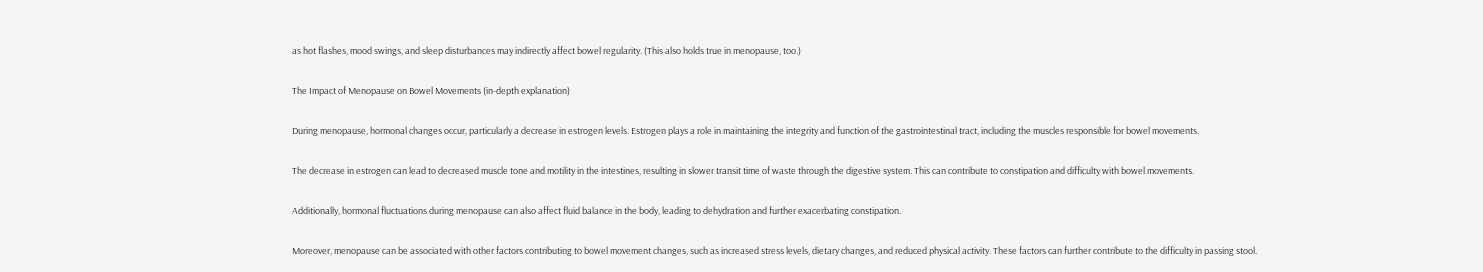as hot flashes, mood swings, and sleep disturbances may indirectly affect bowel regularity. (This also holds true in menopause, too.)

The Impact of Menopause on Bowel Movements (in-depth explanation)

During menopause, hormonal changes occur, particularly a decrease in estrogen levels. Estrogen plays a role in maintaining the integrity and function of the gastrointestinal tract, including the muscles responsible for bowel movements.

The decrease in estrogen can lead to decreased muscle tone and motility in the intestines, resulting in slower transit time of waste through the digestive system. This can contribute to constipation and difficulty with bowel movements.

Additionally, hormonal fluctuations during menopause can also affect fluid balance in the body, leading to dehydration and further exacerbating constipation.

Moreover, menopause can be associated with other factors contributing to bowel movement changes, such as increased stress levels, dietary changes, and reduced physical activity. These factors can further contribute to the difficulty in passing stool.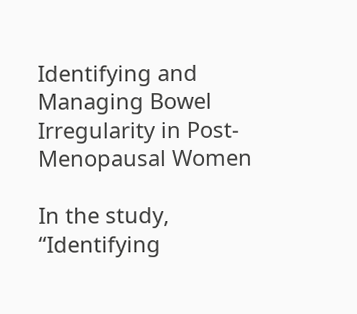Identifying and Managing Bowel Irregularity in Post-Menopausal Women

In the study, “Identifying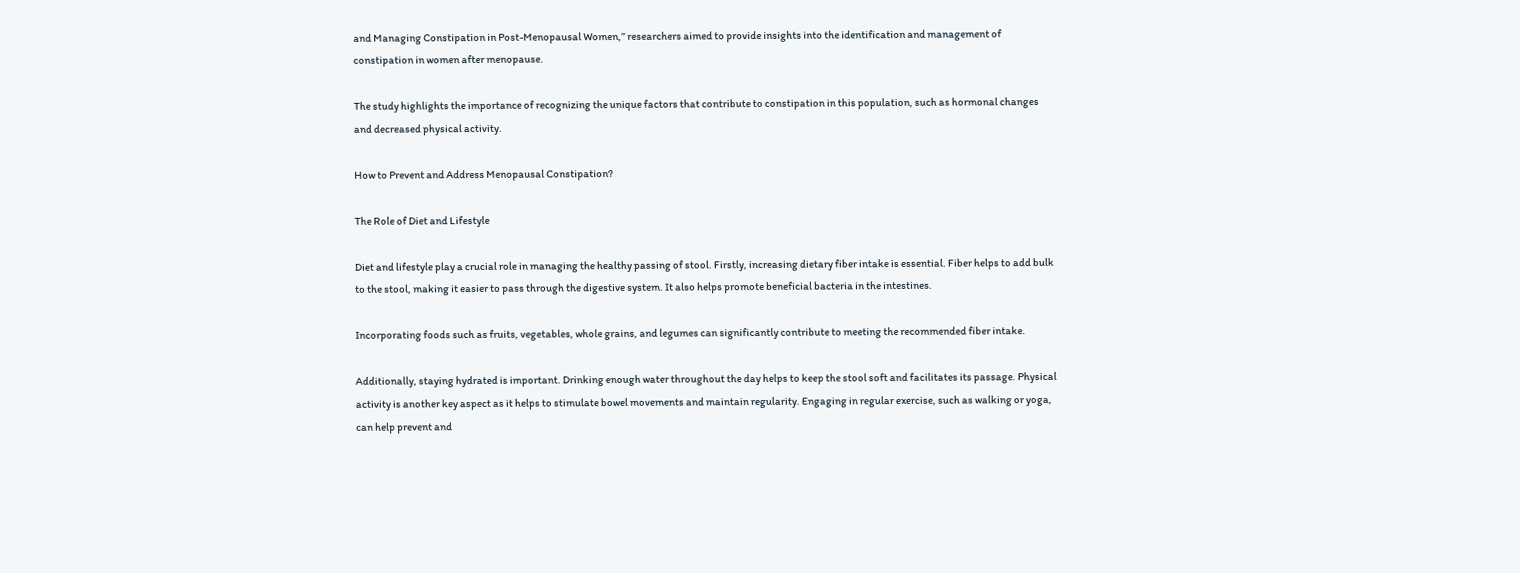and Managing Constipation in Post-Menopausal Women,” researchers aimed to provide insights into the identification and management of constipation in women after menopause.

The study highlights the importance of recognizing the unique factors that contribute to constipation in this population, such as hormonal changes and decreased physical activity.

How to Prevent and Address Menopausal Constipation?

The Role of Diet and Lifestyle

Diet and lifestyle play a crucial role in managing the healthy passing of stool. Firstly, increasing dietary fiber intake is essential. Fiber helps to add bulk to the stool, making it easier to pass through the digestive system. It also helps promote beneficial bacteria in the intestines.

Incorporating foods such as fruits, vegetables, whole grains, and legumes can significantly contribute to meeting the recommended fiber intake.

Additionally, staying hydrated is important. Drinking enough water throughout the day helps to keep the stool soft and facilitates its passage. Physical activity is another key aspect as it helps to stimulate bowel movements and maintain regularity. Engaging in regular exercise, such as walking or yoga, can help prevent and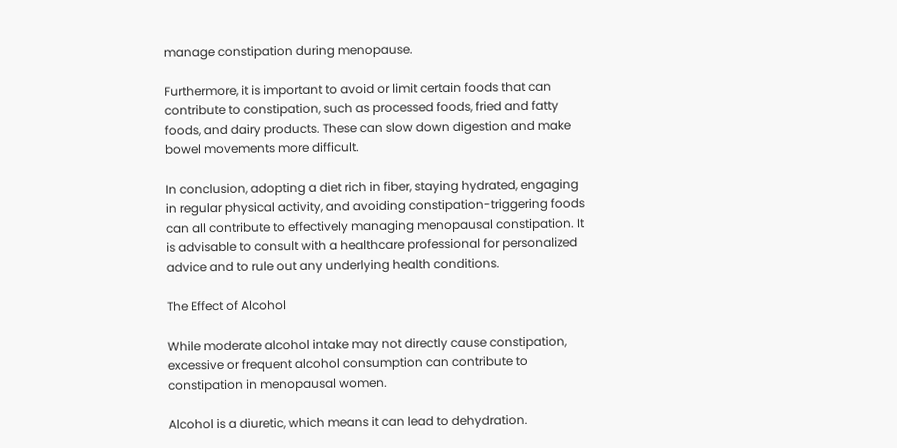manage constipation during menopause.

Furthermore, it is important to avoid or limit certain foods that can contribute to constipation, such as processed foods, fried and fatty foods, and dairy products. These can slow down digestion and make bowel movements more difficult.

In conclusion, adopting a diet rich in fiber, staying hydrated, engaging in regular physical activity, and avoiding constipation-triggering foods can all contribute to effectively managing menopausal constipation. It is advisable to consult with a healthcare professional for personalized advice and to rule out any underlying health conditions.

The Effect of Alcohol

While moderate alcohol intake may not directly cause constipation, excessive or frequent alcohol consumption can contribute to constipation in menopausal women.

Alcohol is a diuretic, which means it can lead to dehydration.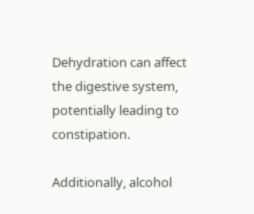Dehydration can affect the digestive system, potentially leading to constipation.

Additionally, alcohol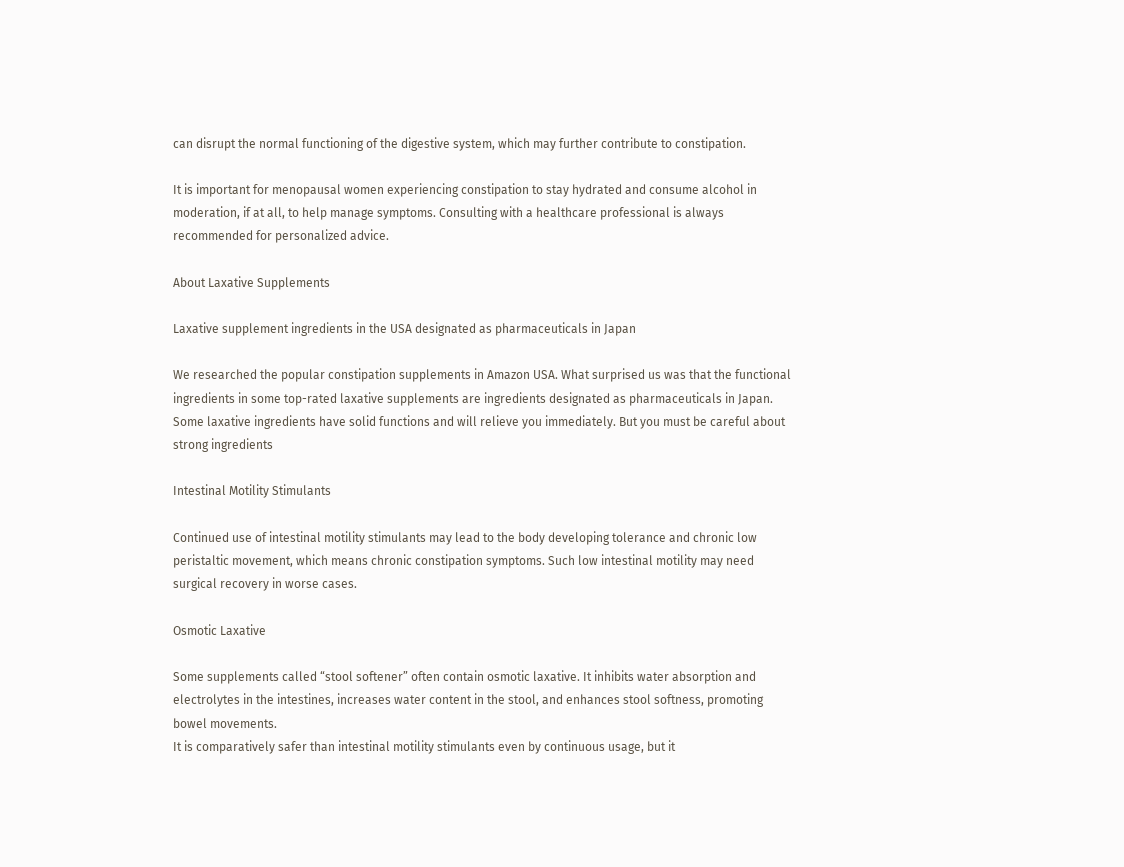can disrupt the normal functioning of the digestive system, which may further contribute to constipation.

It is important for menopausal women experiencing constipation to stay hydrated and consume alcohol in moderation, if at all, to help manage symptoms. Consulting with a healthcare professional is always recommended for personalized advice.

About Laxative Supplements

Laxative supplement ingredients in the USA designated as pharmaceuticals in Japan

We researched the popular constipation supplements in Amazon USA. What surprised us was that the functional ingredients in some top-rated laxative supplements are ingredients designated as pharmaceuticals in Japan.
Some laxative ingredients have solid functions and will relieve you immediately. But you must be careful about strong ingredients

Intestinal Motility Stimulants

Continued use of intestinal motility stimulants may lead to the body developing tolerance and chronic low peristaltic movement, which means chronic constipation symptoms. Such low intestinal motility may need surgical recovery in worse cases.

Osmotic Laxative

Some supplements called “stool softener” often contain osmotic laxative. It inhibits water absorption and electrolytes in the intestines, increases water content in the stool, and enhances stool softness, promoting bowel movements.
It is comparatively safer than intestinal motility stimulants even by continuous usage, but it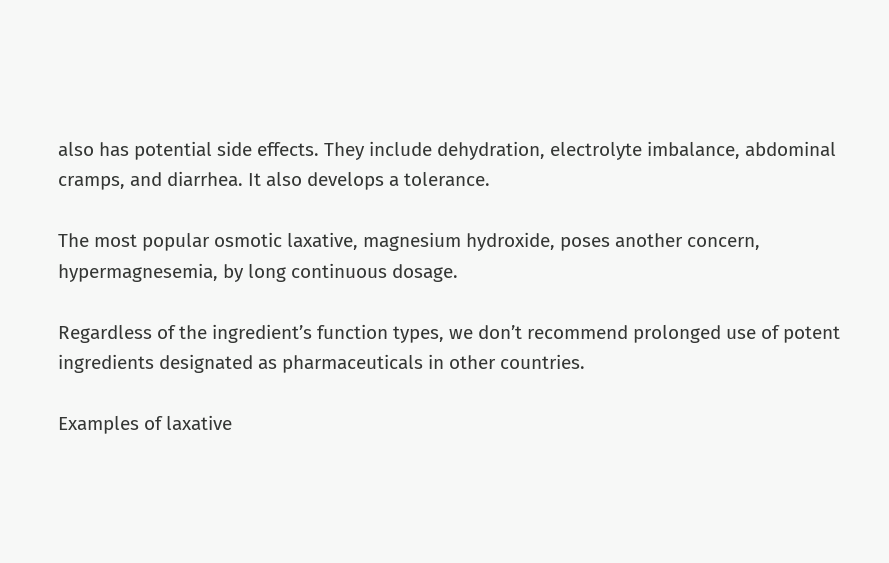also has potential side effects. They include dehydration, electrolyte imbalance, abdominal cramps, and diarrhea. It also develops a tolerance.

The most popular osmotic laxative, magnesium hydroxide, poses another concern, hypermagnesemia, by long continuous dosage.

Regardless of the ingredient’s function types, we don’t recommend prolonged use of potent ingredients designated as pharmaceuticals in other countries.

Examples of laxative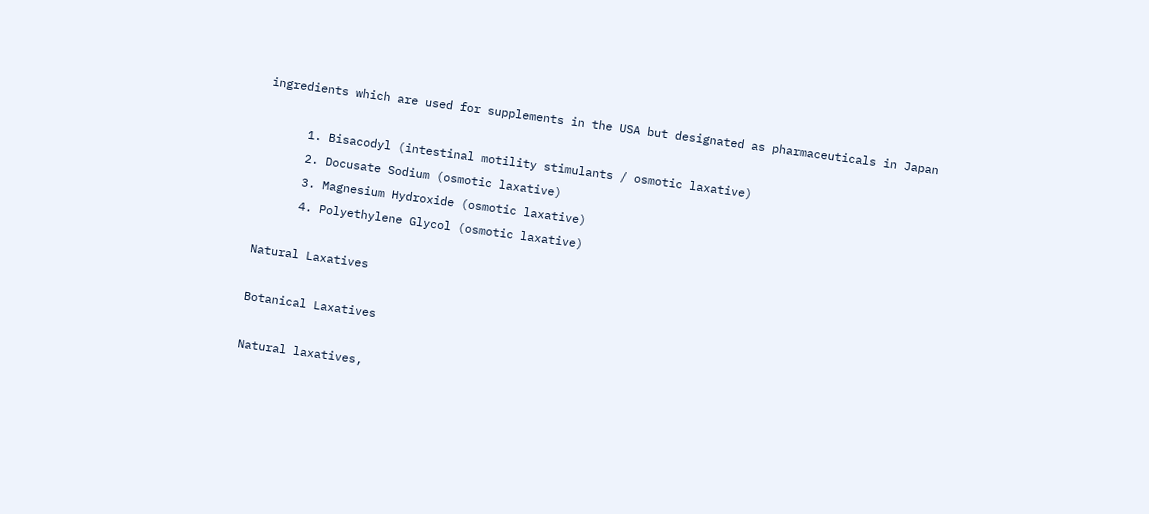ingredients which are used for supplements in the USA but designated as pharmaceuticals in Japan

      1. Bisacodyl (intestinal motility stimulants / osmotic laxative)
      2. Docusate Sodium (osmotic laxative)
      3. Magnesium Hydroxide (osmotic laxative)
      4. Polyethylene Glycol (osmotic laxative)

Natural Laxatives

Botanical Laxatives

Natural laxatives,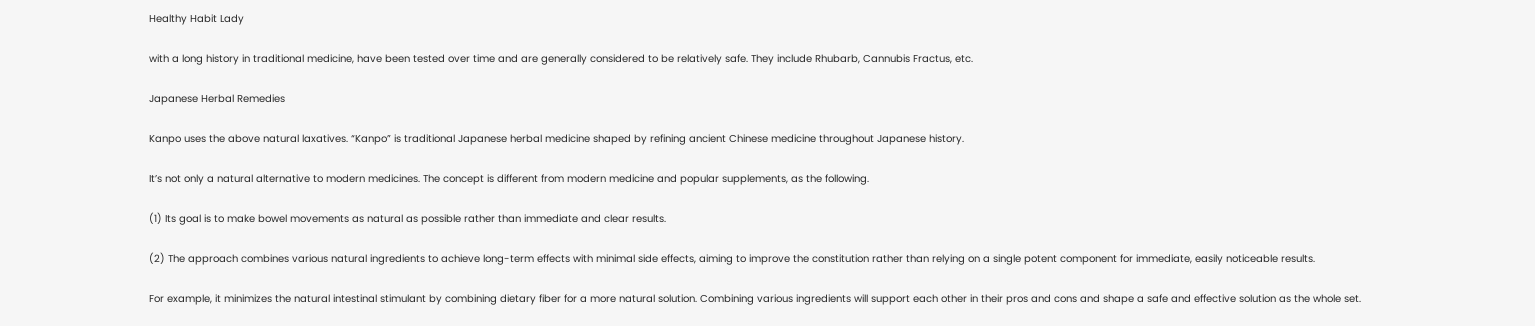Healthy Habit Lady

with a long history in traditional medicine, have been tested over time and are generally considered to be relatively safe. They include Rhubarb, Cannubis Fractus, etc.

Japanese Herbal Remedies

Kanpo uses the above natural laxatives. “Kanpo” is traditional Japanese herbal medicine shaped by refining ancient Chinese medicine throughout Japanese history.

It’s not only a natural alternative to modern medicines. The concept is different from modern medicine and popular supplements, as the following.

(1) Its goal is to make bowel movements as natural as possible rather than immediate and clear results.

(2) The approach combines various natural ingredients to achieve long-term effects with minimal side effects, aiming to improve the constitution rather than relying on a single potent component for immediate, easily noticeable results.

For example, it minimizes the natural intestinal stimulant by combining dietary fiber for a more natural solution. Combining various ingredients will support each other in their pros and cons and shape a safe and effective solution as the whole set.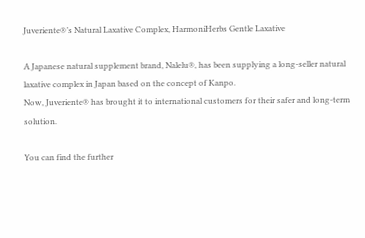Juveriente®’s Natural Laxative Complex, HarmoniHerbs Gentle Laxative

A Japanese natural supplement brand, Nalelu®, has been supplying a long-seller natural laxative complex in Japan based on the concept of Kanpo.
Now, Juveriente® has brought it to international customers for their safer and long-term solution.

You can find the further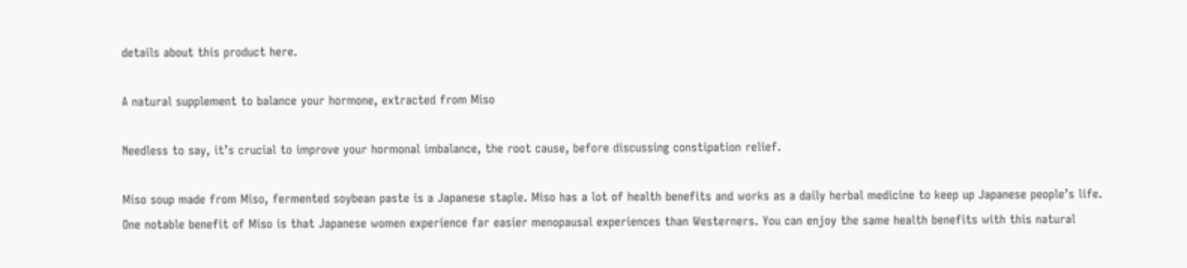details about this product here.

A natural supplement to balance your hormone, extracted from Miso

Needless to say, it’s crucial to improve your hormonal imbalance, the root cause, before discussing constipation relief.

Miso soup made from Miso, fermented soybean paste is a Japanese staple. Miso has a lot of health benefits and works as a daily herbal medicine to keep up Japanese people’s life. One notable benefit of Miso is that Japanese women experience far easier menopausal experiences than Westerners. You can enjoy the same health benefits with this natural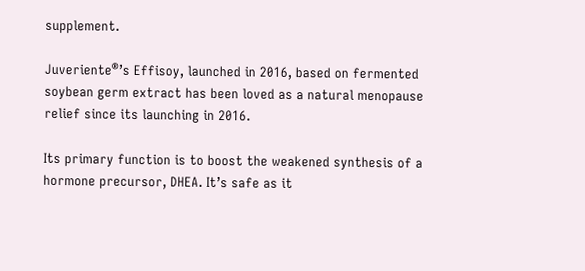supplement.

Juveriente®’s Effisoy, launched in 2016, based on fermented soybean germ extract has been loved as a natural menopause relief since its launching in 2016.

Its primary function is to boost the weakened synthesis of a hormone precursor, DHEA. It’s safe as it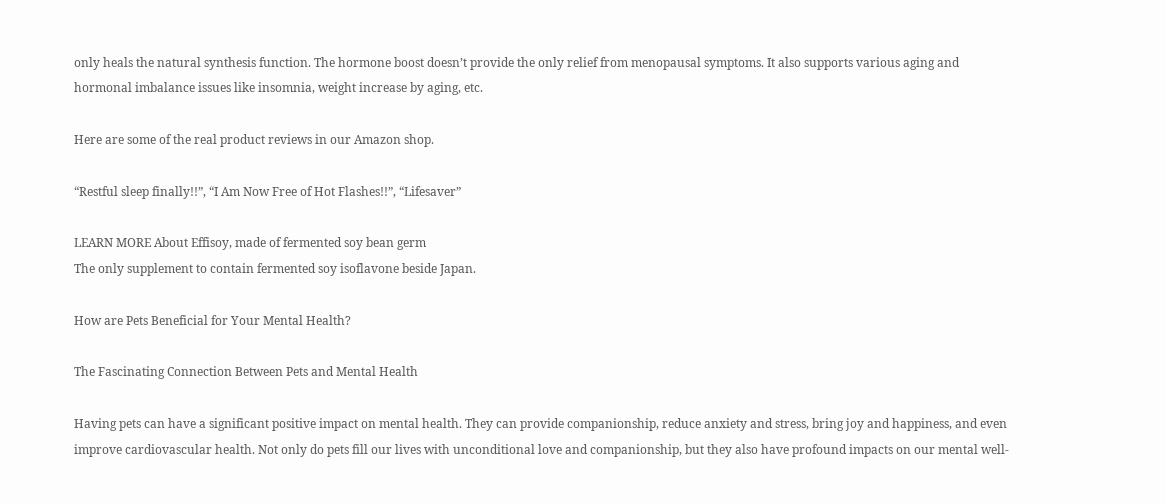only heals the natural synthesis function. The hormone boost doesn’t provide the only relief from menopausal symptoms. It also supports various aging and hormonal imbalance issues like insomnia, weight increase by aging, etc.

Here are some of the real product reviews in our Amazon shop.

“Restful sleep finally!!”, “I Am Now Free of Hot Flashes!!”, “Lifesaver”

LEARN MORE About Effisoy, made of fermented soy bean germ
The only supplement to contain fermented soy isoflavone beside Japan.

How are Pets Beneficial for Your Mental Health?

The Fascinating Connection Between Pets and Mental Health

Having pets can have a significant positive impact on mental health. They can provide companionship, reduce anxiety and stress, bring joy and happiness, and even improve cardiovascular health. Not only do pets fill our lives with unconditional love and companionship, but they also have profound impacts on our mental well-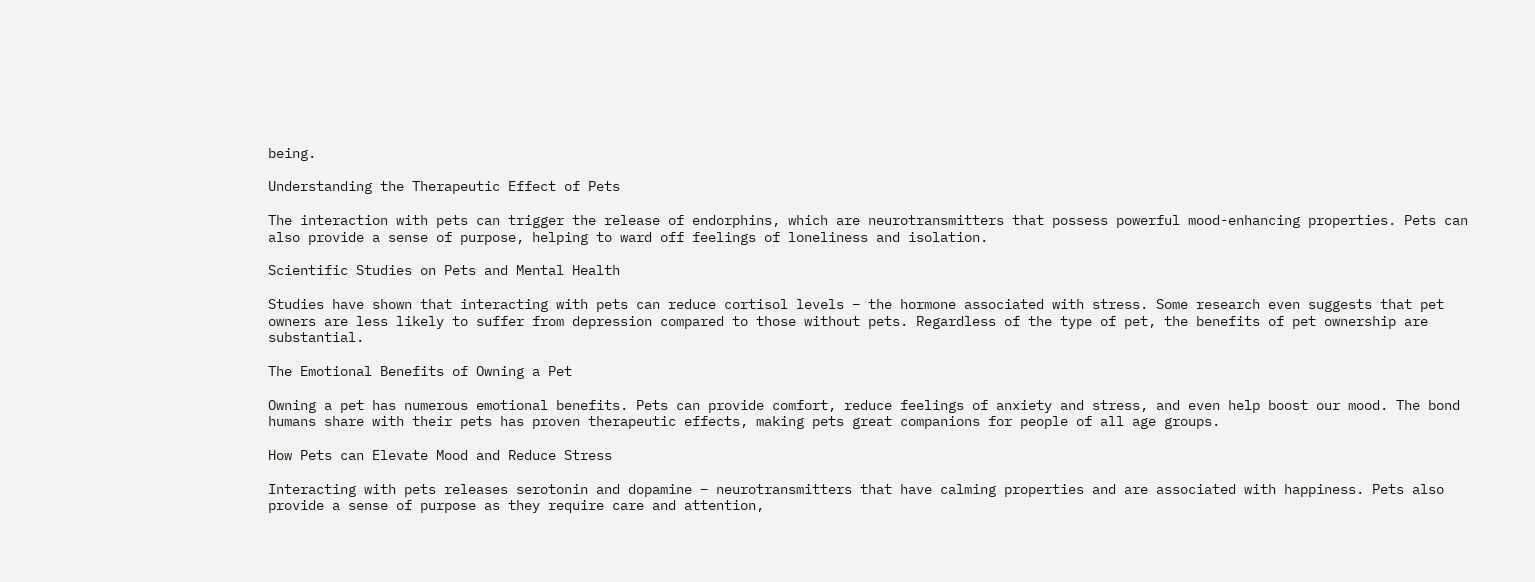being.

Understanding the Therapeutic Effect of Pets

The interaction with pets can trigger the release of endorphins, which are neurotransmitters that possess powerful mood-enhancing properties. Pets can also provide a sense of purpose, helping to ward off feelings of loneliness and isolation.

Scientific Studies on Pets and Mental Health

Studies have shown that interacting with pets can reduce cortisol levels – the hormone associated with stress. Some research even suggests that pet owners are less likely to suffer from depression compared to those without pets. Regardless of the type of pet, the benefits of pet ownership are substantial.

The Emotional Benefits of Owning a Pet

Owning a pet has numerous emotional benefits. Pets can provide comfort, reduce feelings of anxiety and stress, and even help boost our mood. The bond humans share with their pets has proven therapeutic effects, making pets great companions for people of all age groups.

How Pets can Elevate Mood and Reduce Stress

Interacting with pets releases serotonin and dopamine – neurotransmitters that have calming properties and are associated with happiness. Pets also provide a sense of purpose as they require care and attention,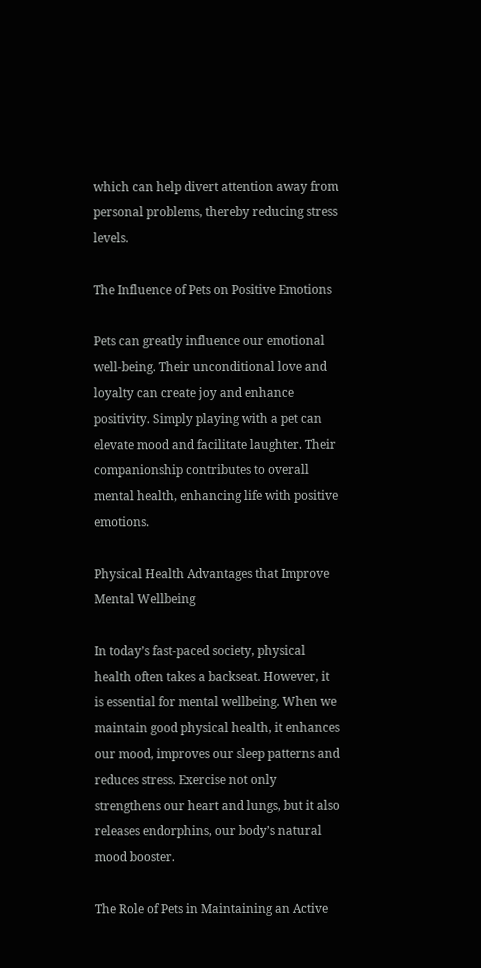which can help divert attention away from personal problems, thereby reducing stress levels.

The Influence of Pets on Positive Emotions

Pets can greatly influence our emotional well-being. Their unconditional love and loyalty can create joy and enhance positivity. Simply playing with a pet can elevate mood and facilitate laughter. Their companionship contributes to overall mental health, enhancing life with positive emotions.

Physical Health Advantages that Improve Mental Wellbeing

In today’s fast-paced society, physical health often takes a backseat. However, it is essential for mental wellbeing. When we maintain good physical health, it enhances our mood, improves our sleep patterns and reduces stress. Exercise not only strengthens our heart and lungs, but it also releases endorphins, our body’s natural mood booster.

The Role of Pets in Maintaining an Active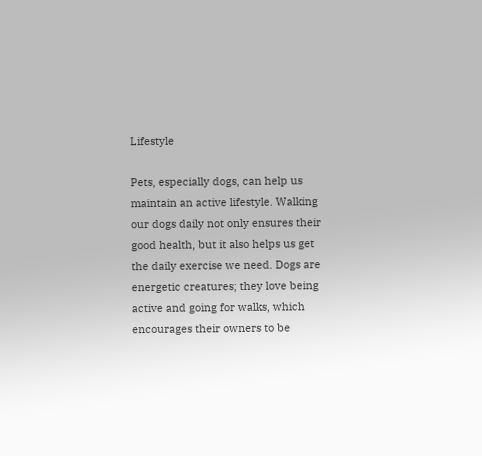Lifestyle

Pets, especially dogs, can help us maintain an active lifestyle. Walking our dogs daily not only ensures their good health, but it also helps us get the daily exercise we need. Dogs are energetic creatures; they love being active and going for walks, which encourages their owners to be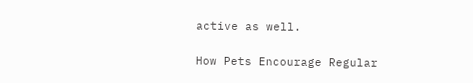active as well.

How Pets Encourage Regular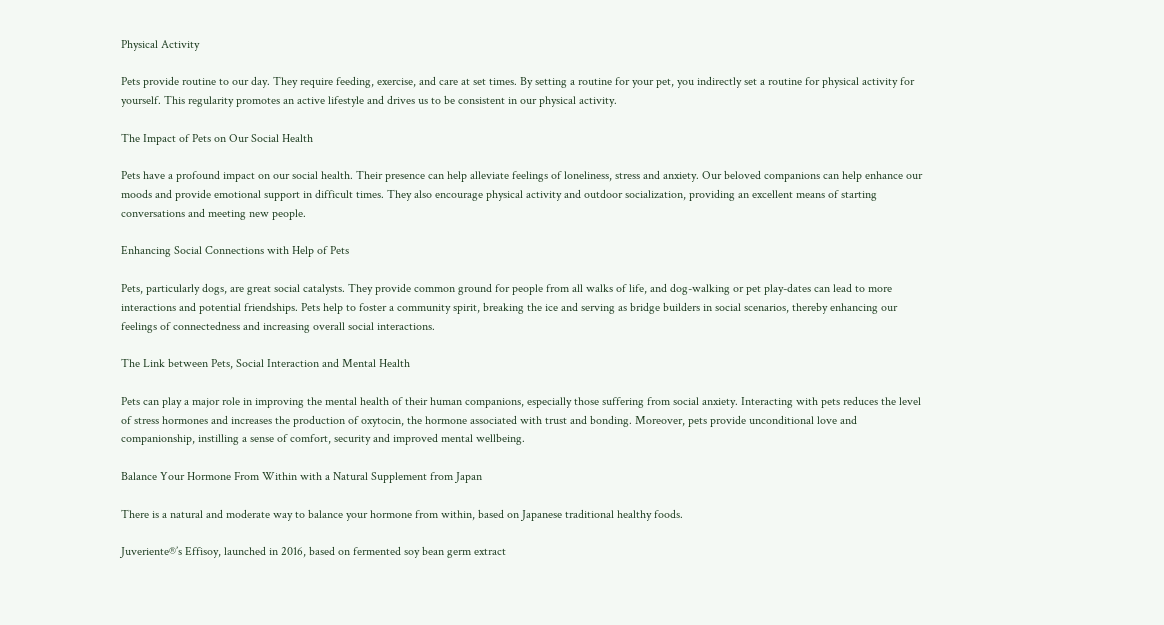Physical Activity

Pets provide routine to our day. They require feeding, exercise, and care at set times. By setting a routine for your pet, you indirectly set a routine for physical activity for yourself. This regularity promotes an active lifestyle and drives us to be consistent in our physical activity.

The Impact of Pets on Our Social Health

Pets have a profound impact on our social health. Their presence can help alleviate feelings of loneliness, stress and anxiety. Our beloved companions can help enhance our moods and provide emotional support in difficult times. They also encourage physical activity and outdoor socialization, providing an excellent means of starting conversations and meeting new people.

Enhancing Social Connections with Help of Pets

Pets, particularly dogs, are great social catalysts. They provide common ground for people from all walks of life, and dog-walking or pet play-dates can lead to more interactions and potential friendships. Pets help to foster a community spirit, breaking the ice and serving as bridge builders in social scenarios, thereby enhancing our feelings of connectedness and increasing overall social interactions.

The Link between Pets, Social Interaction and Mental Health

Pets can play a major role in improving the mental health of their human companions, especially those suffering from social anxiety. Interacting with pets reduces the level of stress hormones and increases the production of oxytocin, the hormone associated with trust and bonding. Moreover, pets provide unconditional love and companionship, instilling a sense of comfort, security and improved mental wellbeing.

Balance Your Hormone From Within with a Natural Supplement from Japan

There is a natural and moderate way to balance your hormone from within, based on Japanese traditional healthy foods.

Juveriente®’s Effisoy, launched in 2016, based on fermented soy bean germ extract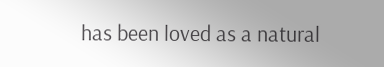has been loved as a natural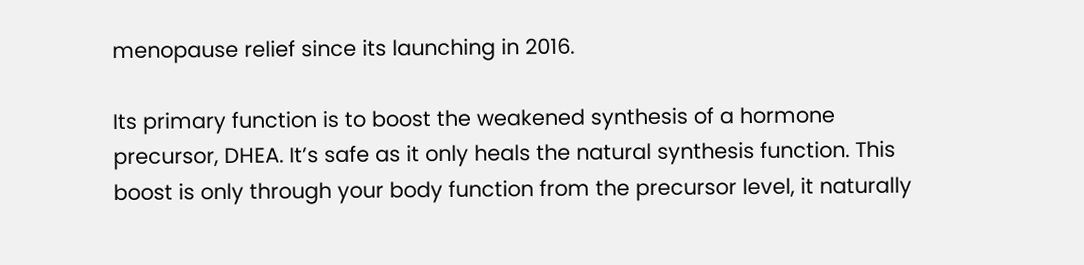menopause relief since its launching in 2016.

Its primary function is to boost the weakened synthesis of a hormone precursor, DHEA. It’s safe as it only heals the natural synthesis function. This boost is only through your body function from the precursor level, it naturally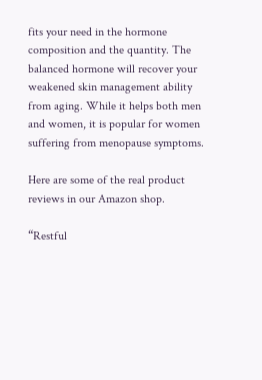fits your need in the hormone composition and the quantity. The balanced hormone will recover your weakened skin management ability from aging. While it helps both men and women, it is popular for women suffering from menopause symptoms.

Here are some of the real product reviews in our Amazon shop.

“Restful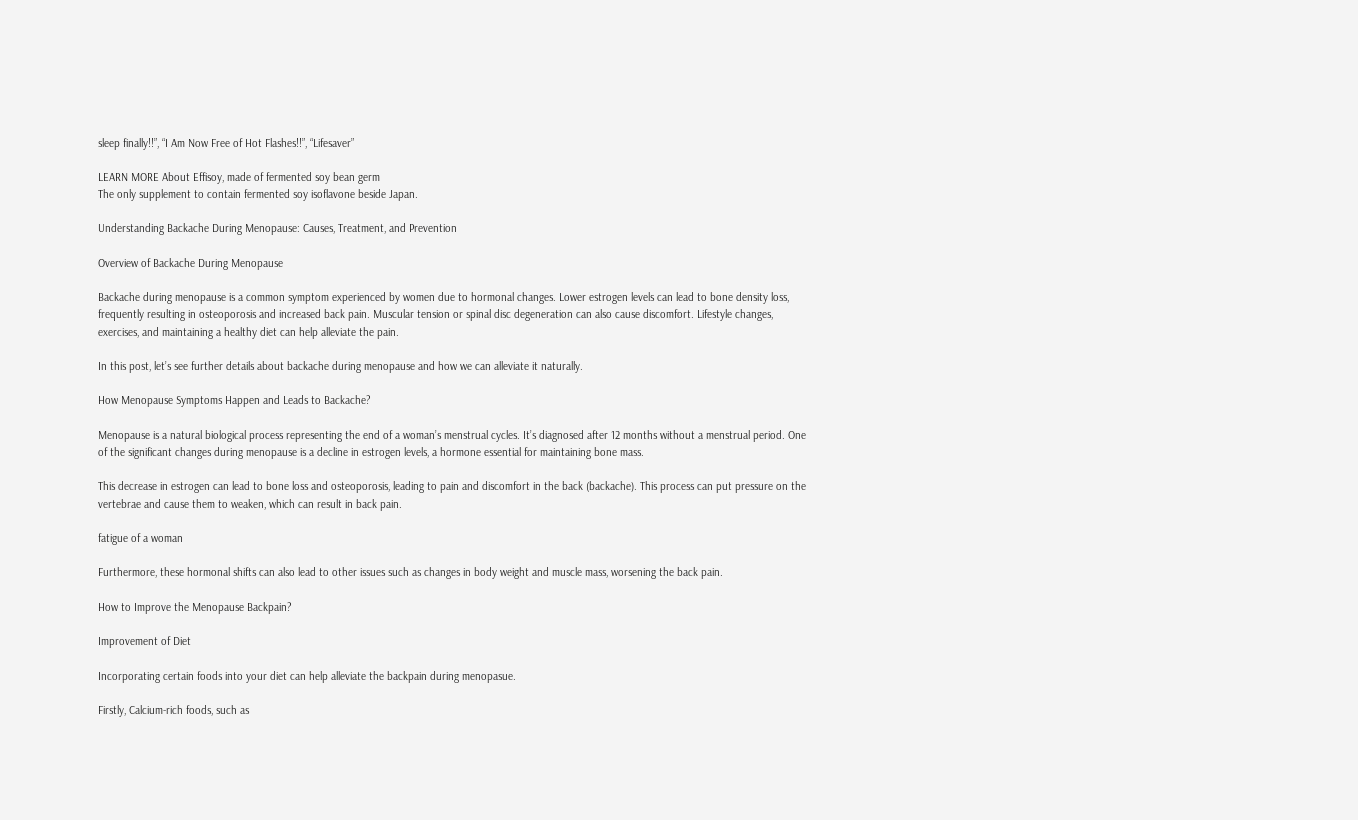sleep finally!!”, “I Am Now Free of Hot Flashes!!”, “Lifesaver”

LEARN MORE About Effisoy, made of fermented soy bean germ
The only supplement to contain fermented soy isoflavone beside Japan.

Understanding Backache During Menopause: Causes, Treatment, and Prevention

Overview of Backache During Menopause

Backache during menopause is a common symptom experienced by women due to hormonal changes. Lower estrogen levels can lead to bone density loss, frequently resulting in osteoporosis and increased back pain. Muscular tension or spinal disc degeneration can also cause discomfort. Lifestyle changes, exercises, and maintaining a healthy diet can help alleviate the pain.

In this post, let’s see further details about backache during menopause and how we can alleviate it naturally.

How Menopause Symptoms Happen and Leads to Backache?

Menopause is a natural biological process representing the end of a woman’s menstrual cycles. It’s diagnosed after 12 months without a menstrual period. One of the significant changes during menopause is a decline in estrogen levels, a hormone essential for maintaining bone mass.

This decrease in estrogen can lead to bone loss and osteoporosis, leading to pain and discomfort in the back (backache). This process can put pressure on the vertebrae and cause them to weaken, which can result in back pain.

fatigue of a woman

Furthermore, these hormonal shifts can also lead to other issues such as changes in body weight and muscle mass, worsening the back pain.

How to Improve the Menopause Backpain?

Improvement of Diet

Incorporating certain foods into your diet can help alleviate the backpain during menopasue.

Firstly, Calcium-rich foods, such as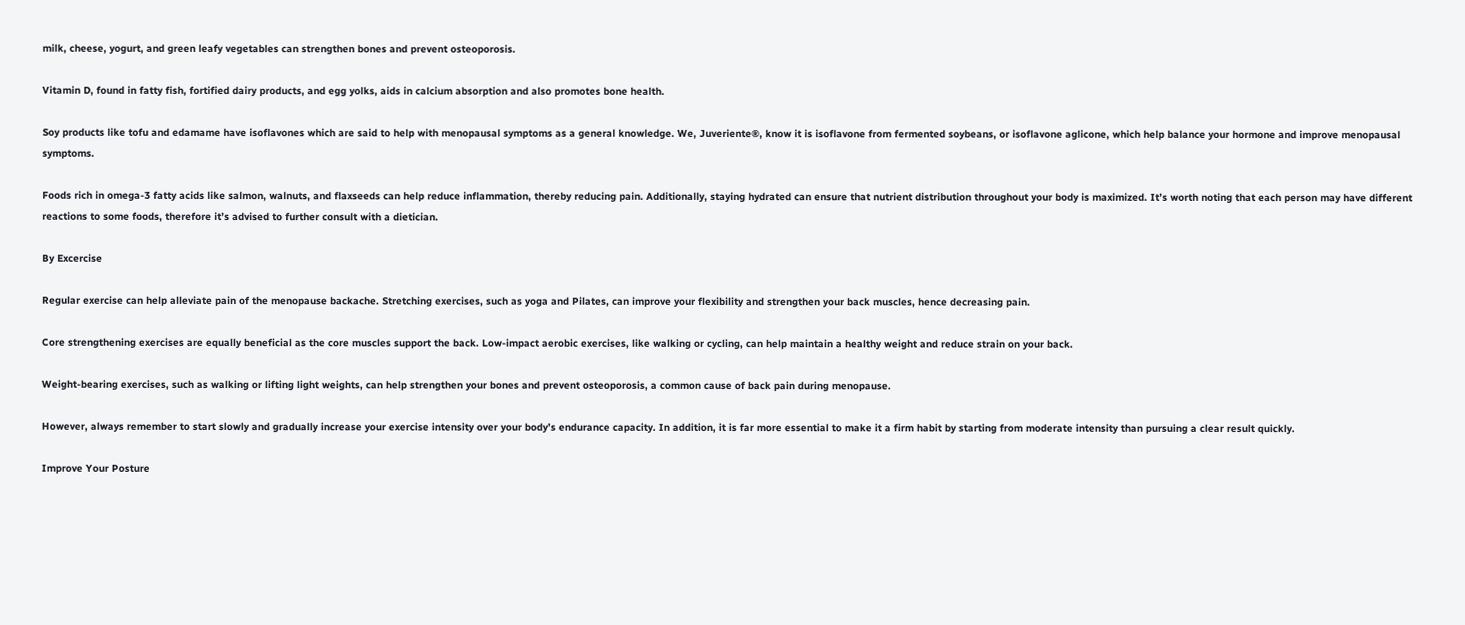milk, cheese, yogurt, and green leafy vegetables can strengthen bones and prevent osteoporosis.

Vitamin D, found in fatty fish, fortified dairy products, and egg yolks, aids in calcium absorption and also promotes bone health.

Soy products like tofu and edamame have isoflavones which are said to help with menopausal symptoms as a general knowledge. We, Juveriente®, know it is isoflavone from fermented soybeans, or isoflavone aglicone, which help balance your hormone and improve menopausal symptoms.

Foods rich in omega-3 fatty acids like salmon, walnuts, and flaxseeds can help reduce inflammation, thereby reducing pain. Additionally, staying hydrated can ensure that nutrient distribution throughout your body is maximized. It’s worth noting that each person may have different reactions to some foods, therefore it’s advised to further consult with a dietician.

By Excercise

Regular exercise can help alleviate pain of the menopause backache. Stretching exercises, such as yoga and Pilates, can improve your flexibility and strengthen your back muscles, hence decreasing pain.

Core strengthening exercises are equally beneficial as the core muscles support the back. Low-impact aerobic exercises, like walking or cycling, can help maintain a healthy weight and reduce strain on your back.

Weight-bearing exercises, such as walking or lifting light weights, can help strengthen your bones and prevent osteoporosis, a common cause of back pain during menopause.

However, always remember to start slowly and gradually increase your exercise intensity over your body’s endurance capacity. In addition, it is far more essential to make it a firm habit by starting from moderate intensity than pursuing a clear result quickly.

Improve Your Posture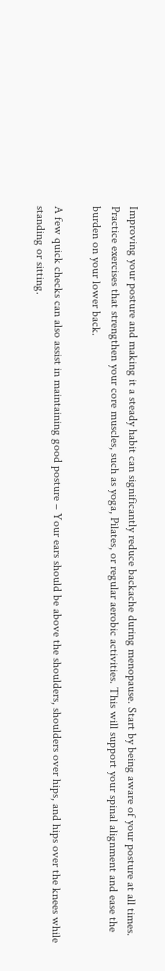Improving your posture and making it a steady habit can significantly reduce backache during menopause. Start by being aware of your posture at all times. Practice exercises that strengthen your core muscles, such as yoga, Pilates, or regular aerobic activities. This will support your spinal alignment and ease the burden on your lower back.

A few quick checks can also assist in maintaining good posture – Your ears should be above the shoulders, shoulders over hips, and hips over the knees while standing or sitting.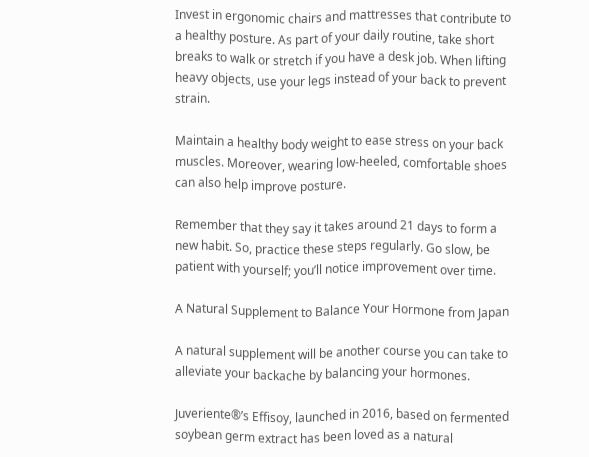Invest in ergonomic chairs and mattresses that contribute to a healthy posture. As part of your daily routine, take short breaks to walk or stretch if you have a desk job. When lifting heavy objects, use your legs instead of your back to prevent strain.

Maintain a healthy body weight to ease stress on your back muscles. Moreover, wearing low-heeled, comfortable shoes can also help improve posture.

Remember that they say it takes around 21 days to form a new habit. So, practice these steps regularly. Go slow, be patient with yourself; you’ll notice improvement over time.

A Natural Supplement to Balance Your Hormone from Japan

A natural supplement will be another course you can take to alleviate your backache by balancing your hormones.

Juveriente®’s Effisoy, launched in 2016, based on fermented soybean germ extract has been loved as a natural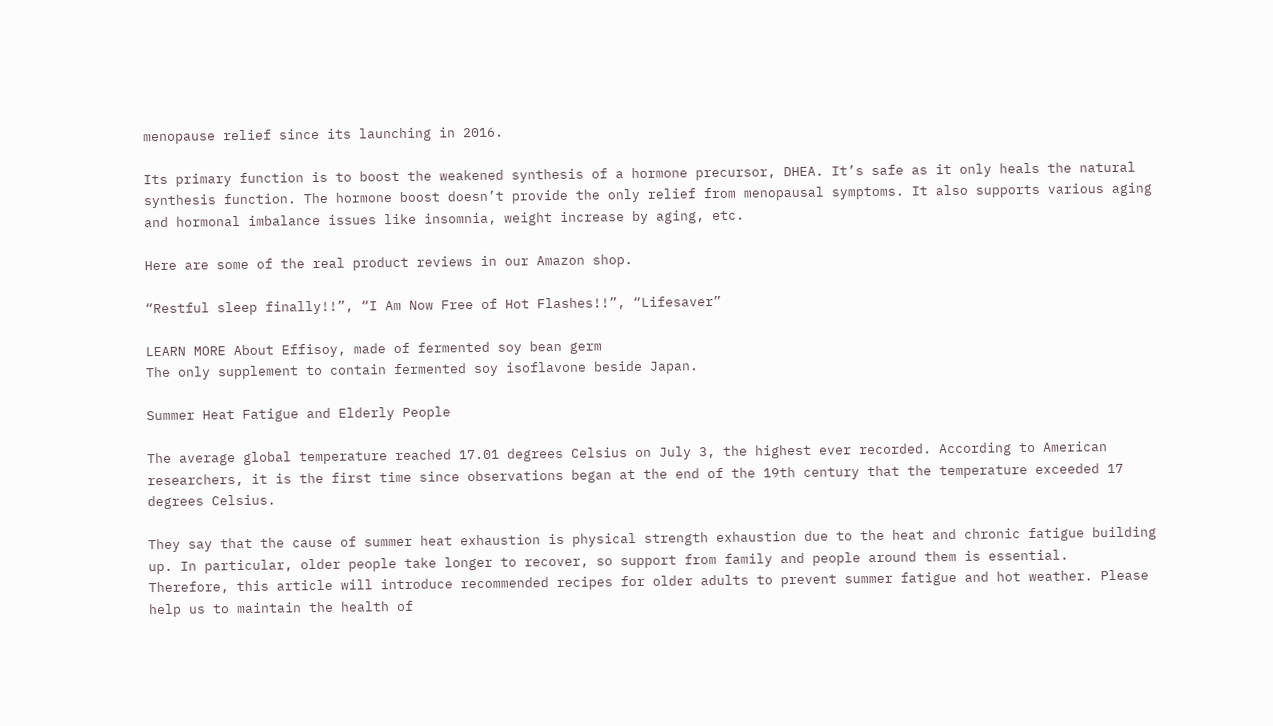menopause relief since its launching in 2016.

Its primary function is to boost the weakened synthesis of a hormone precursor, DHEA. It’s safe as it only heals the natural synthesis function. The hormone boost doesn’t provide the only relief from menopausal symptoms. It also supports various aging and hormonal imbalance issues like insomnia, weight increase by aging, etc.

Here are some of the real product reviews in our Amazon shop.

“Restful sleep finally!!”, “I Am Now Free of Hot Flashes!!”, “Lifesaver”

LEARN MORE About Effisoy, made of fermented soy bean germ
The only supplement to contain fermented soy isoflavone beside Japan.

Summer Heat Fatigue and Elderly People

The average global temperature reached 17.01 degrees Celsius on July 3, the highest ever recorded. According to American researchers, it is the first time since observations began at the end of the 19th century that the temperature exceeded 17 degrees Celsius.

They say that the cause of summer heat exhaustion is physical strength exhaustion due to the heat and chronic fatigue building up. In particular, older people take longer to recover, so support from family and people around them is essential.
Therefore, this article will introduce recommended recipes for older adults to prevent summer fatigue and hot weather. Please help us to maintain the health of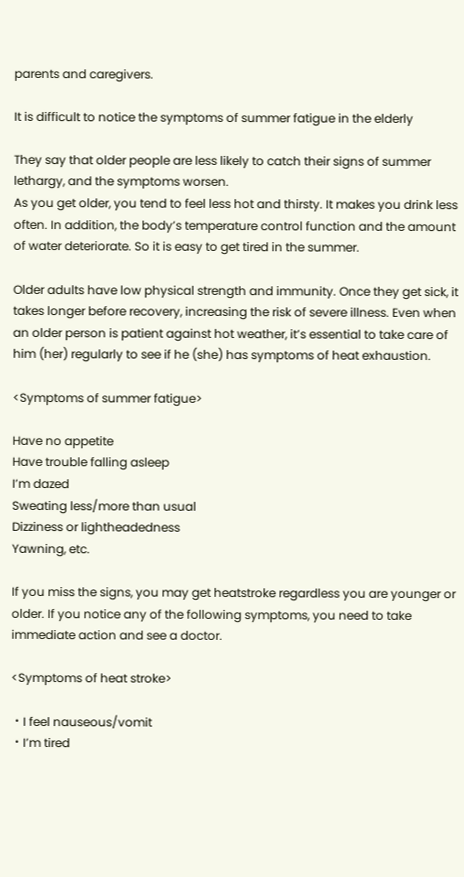parents and caregivers.

It is difficult to notice the symptoms of summer fatigue in the elderly

They say that older people are less likely to catch their signs of summer lethargy, and the symptoms worsen.
As you get older, you tend to feel less hot and thirsty. It makes you drink less often. In addition, the body’s temperature control function and the amount of water deteriorate. So it is easy to get tired in the summer.

Older adults have low physical strength and immunity. Once they get sick, it takes longer before recovery, increasing the risk of severe illness. Even when an older person is patient against hot weather, it’s essential to take care of him (her) regularly to see if he (she) has symptoms of heat exhaustion.

<Symptoms of summer fatigue>

Have no appetite
Have trouble falling asleep
I’m dazed
Sweating less/more than usual
Dizziness or lightheadedness
Yawning, etc.

If you miss the signs, you may get heatstroke regardless you are younger or older. If you notice any of the following symptoms, you need to take immediate action and see a doctor.

<Symptoms of heat stroke>

・I feel nauseous/vomit
・I’m tired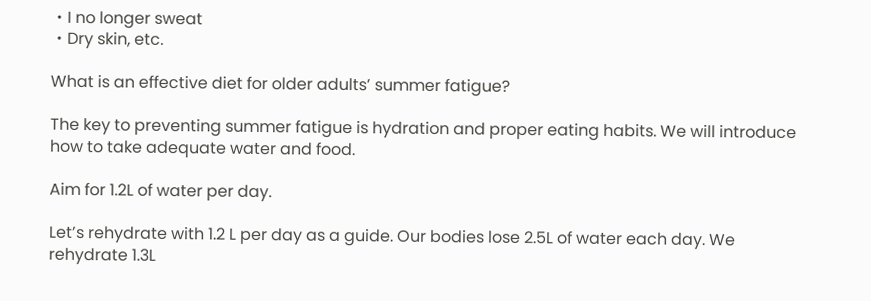・I no longer sweat
・Dry skin, etc.

What is an effective diet for older adults’ summer fatigue?

The key to preventing summer fatigue is hydration and proper eating habits. We will introduce how to take adequate water and food.

Aim for 1.2L of water per day.

Let’s rehydrate with 1.2 L per day as a guide. Our bodies lose 2.5L of water each day. We rehydrate 1.3L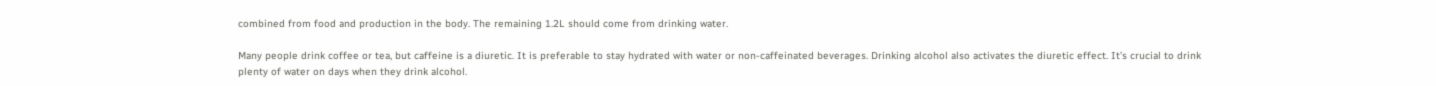combined from food and production in the body. The remaining 1.2L should come from drinking water.

Many people drink coffee or tea, but caffeine is a diuretic. It is preferable to stay hydrated with water or non-caffeinated beverages. Drinking alcohol also activates the diuretic effect. It’s crucial to drink plenty of water on days when they drink alcohol.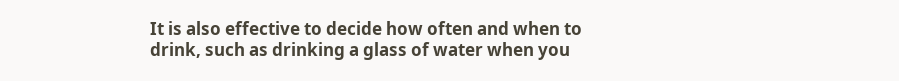It is also effective to decide how often and when to drink, such as drinking a glass of water when you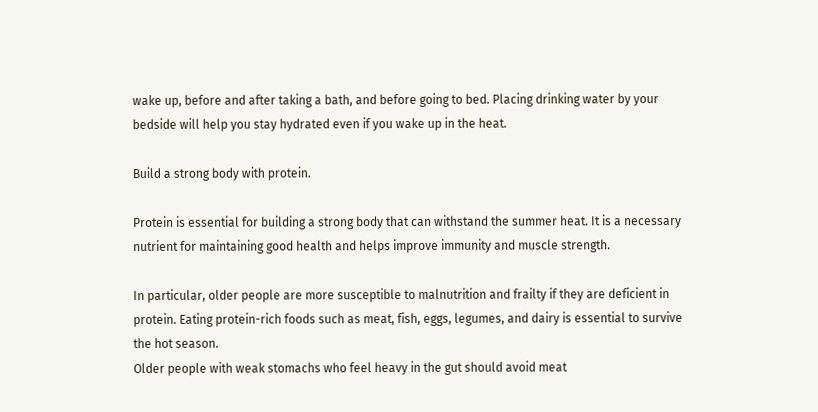wake up, before and after taking a bath, and before going to bed. Placing drinking water by your bedside will help you stay hydrated even if you wake up in the heat.

Build a strong body with protein.

Protein is essential for building a strong body that can withstand the summer heat. It is a necessary nutrient for maintaining good health and helps improve immunity and muscle strength.

In particular, older people are more susceptible to malnutrition and frailty if they are deficient in protein. Eating protein-rich foods such as meat, fish, eggs, legumes, and dairy is essential to survive the hot season.
Older people with weak stomachs who feel heavy in the gut should avoid meat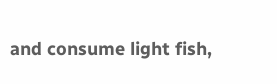and consume light fish,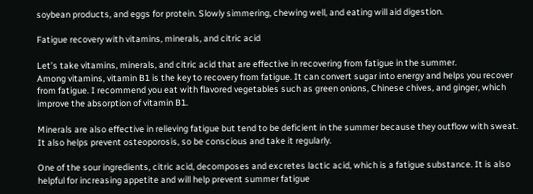soybean products, and eggs for protein. Slowly simmering, chewing well, and eating will aid digestion.

Fatigue recovery with vitamins, minerals, and citric acid

Let’s take vitamins, minerals, and citric acid that are effective in recovering from fatigue in the summer.
Among vitamins, vitamin B1 is the key to recovery from fatigue. It can convert sugar into energy and helps you recover from fatigue. I recommend you eat with flavored vegetables such as green onions, Chinese chives, and ginger, which improve the absorption of vitamin B1.

Minerals are also effective in relieving fatigue but tend to be deficient in the summer because they outflow with sweat. It also helps prevent osteoporosis, so be conscious and take it regularly.

One of the sour ingredients, citric acid, decomposes and excretes lactic acid, which is a fatigue substance. It is also helpful for increasing appetite and will help prevent summer fatigue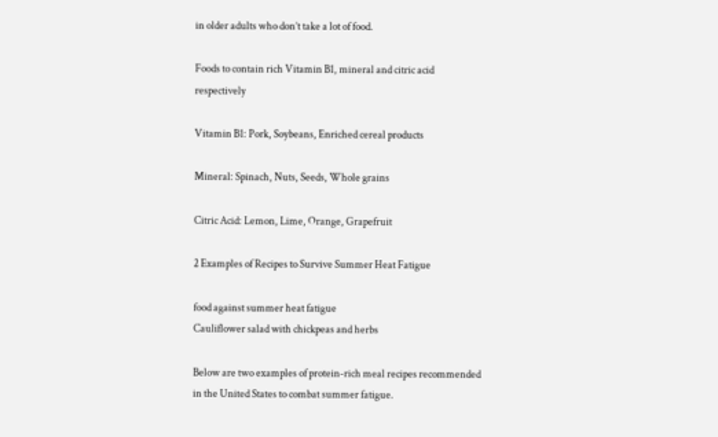in older adults who don’t take a lot of food.

Foods to contain rich Vitamin B1, mineral and citric acid respectively

Vitamin B1: Pork, Soybeans, Enriched cereal products

Mineral: Spinach, Nuts, Seeds, Whole grains

Citric Acid: Lemon, Lime, Orange, Grapefruit

2 Examples of Recipes to Survive Summer Heat Fatigue

food against summer heat fatigue
Cauliflower salad with chickpeas and herbs

Below are two examples of protein-rich meal recipes recommended in the United States to combat summer fatigue.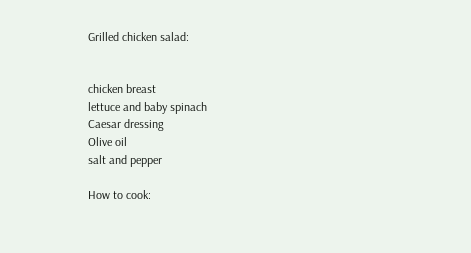Grilled chicken salad:


chicken breast
lettuce and baby spinach
Caesar dressing
Olive oil
salt and pepper

How to cook: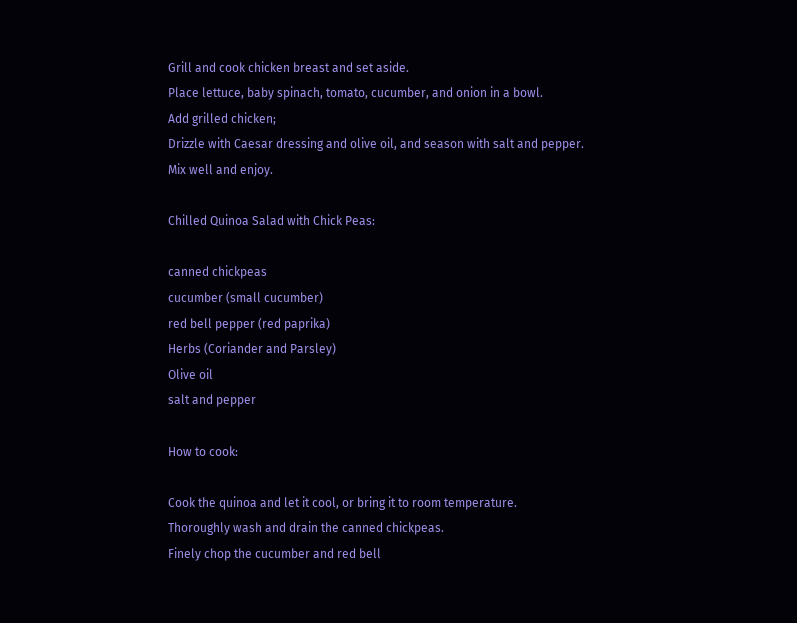Grill and cook chicken breast and set aside.
Place lettuce, baby spinach, tomato, cucumber, and onion in a bowl.
Add grilled chicken;
Drizzle with Caesar dressing and olive oil, and season with salt and pepper.
Mix well and enjoy.

Chilled Quinoa Salad with Chick Peas:

canned chickpeas
cucumber (small cucumber)
red bell pepper (red paprika)
Herbs (Coriander and Parsley)
Olive oil
salt and pepper

How to cook:

Cook the quinoa and let it cool, or bring it to room temperature.
Thoroughly wash and drain the canned chickpeas.
Finely chop the cucumber and red bell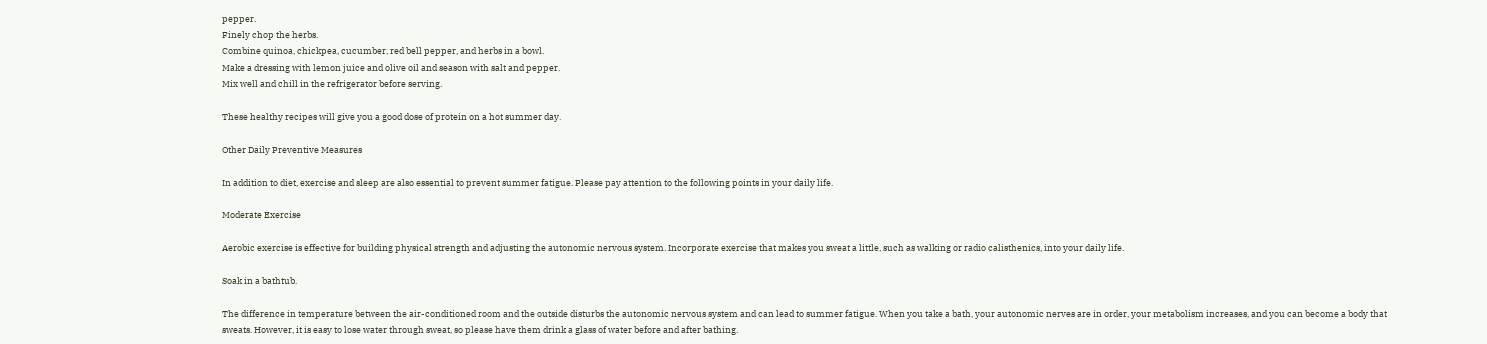pepper.
Finely chop the herbs.
Combine quinoa, chickpea, cucumber, red bell pepper, and herbs in a bowl.
Make a dressing with lemon juice and olive oil and season with salt and pepper.
Mix well and chill in the refrigerator before serving.

These healthy recipes will give you a good dose of protein on a hot summer day.

Other Daily Preventive Measures

In addition to diet, exercise and sleep are also essential to prevent summer fatigue. Please pay attention to the following points in your daily life.

Moderate Exercise

Aerobic exercise is effective for building physical strength and adjusting the autonomic nervous system. Incorporate exercise that makes you sweat a little, such as walking or radio calisthenics, into your daily life.

Soak in a bathtub.

The difference in temperature between the air-conditioned room and the outside disturbs the autonomic nervous system and can lead to summer fatigue. When you take a bath, your autonomic nerves are in order, your metabolism increases, and you can become a body that sweats. However, it is easy to lose water through sweat, so please have them drink a glass of water before and after bathing.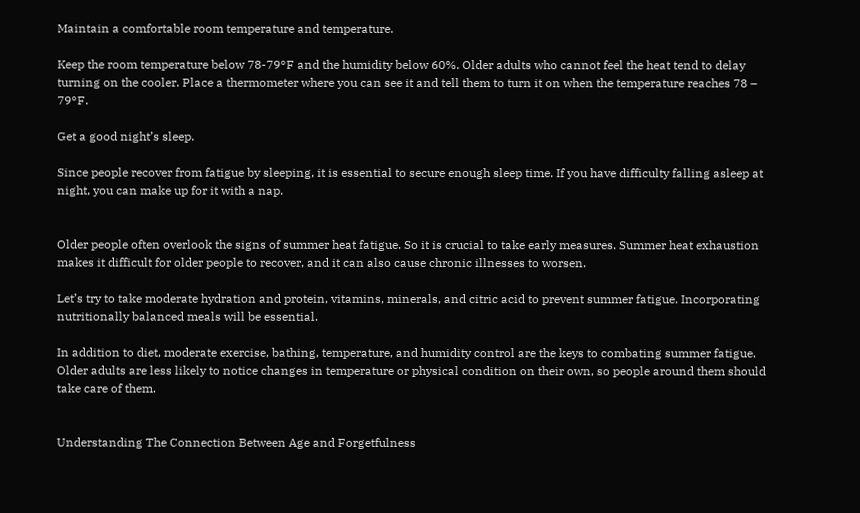Maintain a comfortable room temperature and temperature.

Keep the room temperature below 78-79°F and the humidity below 60%. Older adults who cannot feel the heat tend to delay turning on the cooler. Place a thermometer where you can see it and tell them to turn it on when the temperature reaches 78 – 79°F.

Get a good night’s sleep.

Since people recover from fatigue by sleeping, it is essential to secure enough sleep time. If you have difficulty falling asleep at night, you can make up for it with a nap.


Older people often overlook the signs of summer heat fatigue. So it is crucial to take early measures. Summer heat exhaustion makes it difficult for older people to recover, and it can also cause chronic illnesses to worsen.

Let’s try to take moderate hydration and protein, vitamins, minerals, and citric acid to prevent summer fatigue. Incorporating nutritionally balanced meals will be essential.

In addition to diet, moderate exercise, bathing, temperature, and humidity control are the keys to combating summer fatigue. Older adults are less likely to notice changes in temperature or physical condition on their own, so people around them should take care of them.


Understanding The Connection Between Age and Forgetfulness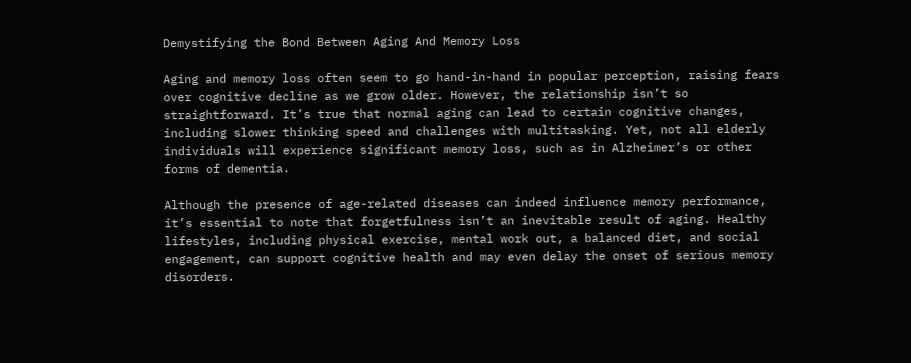Demystifying the Bond Between Aging And Memory Loss

Aging and memory loss often seem to go hand-in-hand in popular perception, raising fears over cognitive decline as we grow older. However, the relationship isn’t so straightforward. It’s true that normal aging can lead to certain cognitive changes, including slower thinking speed and challenges with multitasking. Yet, not all elderly individuals will experience significant memory loss, such as in Alzheimer’s or other forms of dementia.

Although the presence of age-related diseases can indeed influence memory performance, it’s essential to note that forgetfulness isn’t an inevitable result of aging. Healthy lifestyles, including physical exercise, mental work out, a balanced diet, and social engagement, can support cognitive health and may even delay the onset of serious memory disorders.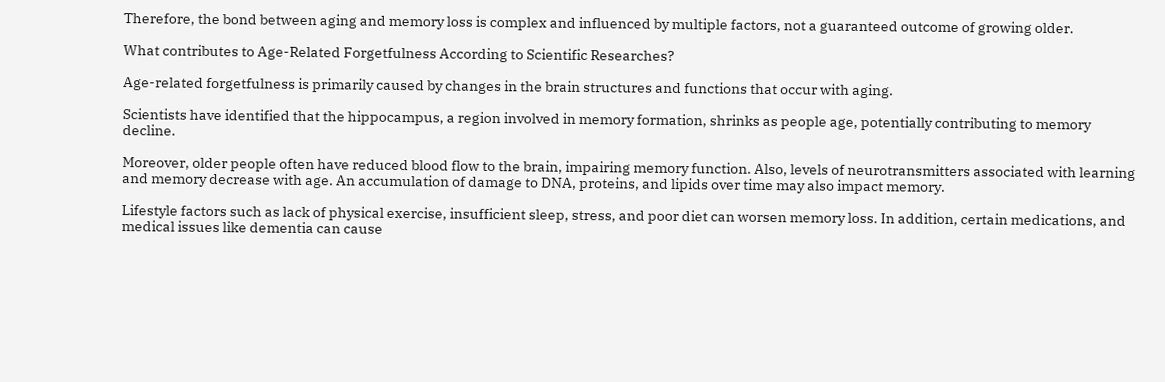Therefore, the bond between aging and memory loss is complex and influenced by multiple factors, not a guaranteed outcome of growing older.

What contributes to Age-Related Forgetfulness According to Scientific Researches?

Age-related forgetfulness is primarily caused by changes in the brain structures and functions that occur with aging.

Scientists have identified that the hippocampus, a region involved in memory formation, shrinks as people age, potentially contributing to memory decline.

Moreover, older people often have reduced blood flow to the brain, impairing memory function. Also, levels of neurotransmitters associated with learning and memory decrease with age. An accumulation of damage to DNA, proteins, and lipids over time may also impact memory.

Lifestyle factors such as lack of physical exercise, insufficient sleep, stress, and poor diet can worsen memory loss. In addition, certain medications, and medical issues like dementia can cause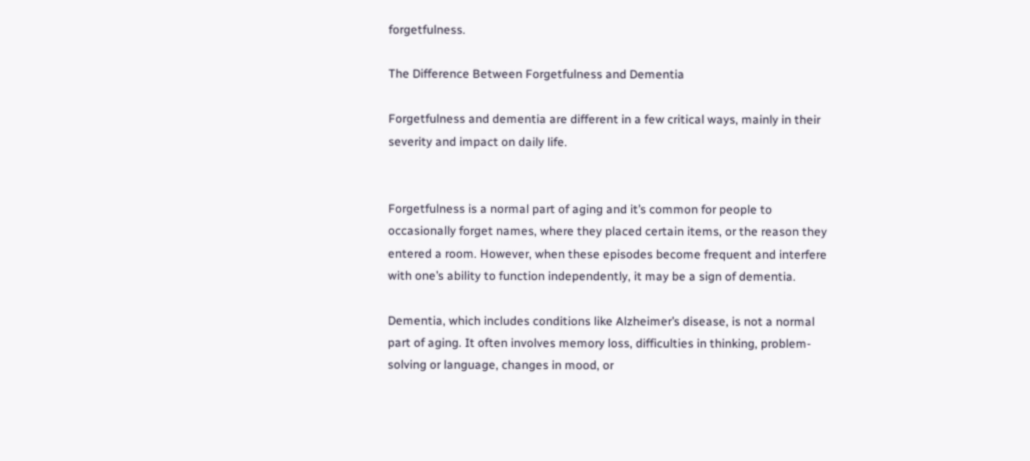forgetfulness.

The Difference Between Forgetfulness and Dementia

Forgetfulness and dementia are different in a few critical ways, mainly in their severity and impact on daily life.


Forgetfulness is a normal part of aging and it’s common for people to occasionally forget names, where they placed certain items, or the reason they entered a room. However, when these episodes become frequent and interfere with one’s ability to function independently, it may be a sign of dementia.

Dementia, which includes conditions like Alzheimer’s disease, is not a normal part of aging. It often involves memory loss, difficulties in thinking, problem-solving or language, changes in mood, or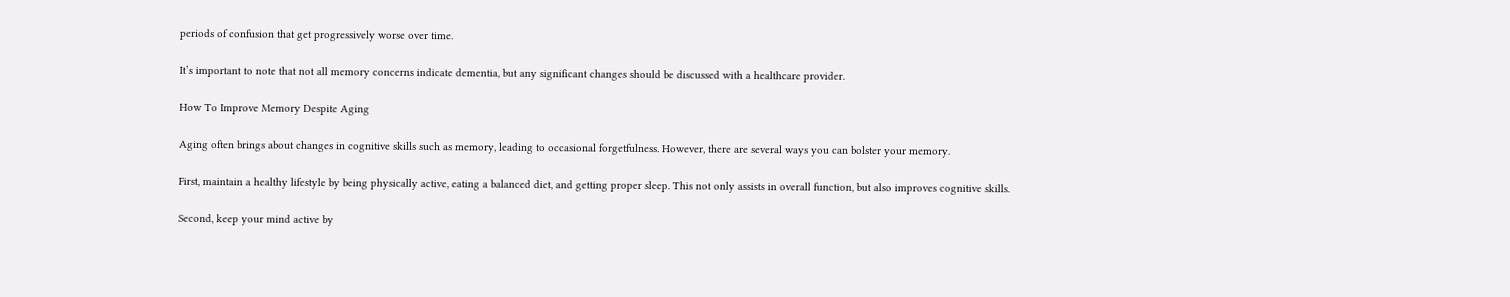periods of confusion that get progressively worse over time.

It’s important to note that not all memory concerns indicate dementia, but any significant changes should be discussed with a healthcare provider.

How To Improve Memory Despite Aging

Aging often brings about changes in cognitive skills such as memory, leading to occasional forgetfulness. However, there are several ways you can bolster your memory.

First, maintain a healthy lifestyle by being physically active, eating a balanced diet, and getting proper sleep. This not only assists in overall function, but also improves cognitive skills.

Second, keep your mind active by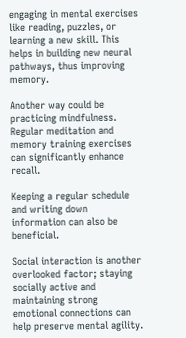engaging in mental exercises like reading, puzzles, or learning a new skill. This helps in building new neural pathways, thus improving memory.

Another way could be practicing mindfulness. Regular meditation and memory training exercises can significantly enhance recall.

Keeping a regular schedule and writing down information can also be beneficial.

Social interaction is another overlooked factor; staying socially active and maintaining strong emotional connections can help preserve mental agility.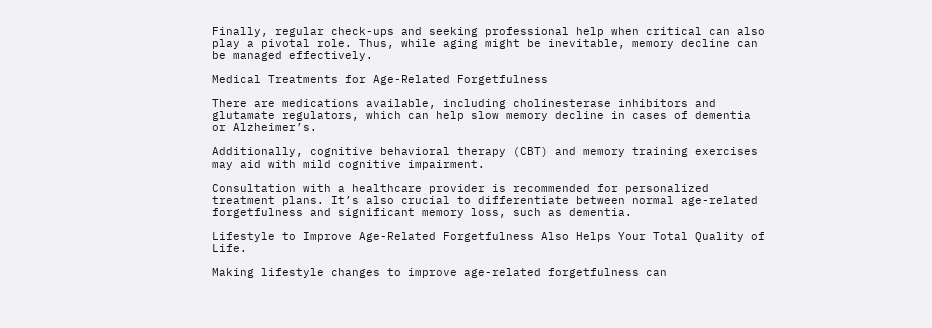Finally, regular check-ups and seeking professional help when critical can also play a pivotal role. Thus, while aging might be inevitable, memory decline can be managed effectively.

Medical Treatments for Age-Related Forgetfulness

There are medications available, including cholinesterase inhibitors and glutamate regulators, which can help slow memory decline in cases of dementia or Alzheimer’s.

Additionally, cognitive behavioral therapy (CBT) and memory training exercises may aid with mild cognitive impairment.

Consultation with a healthcare provider is recommended for personalized treatment plans. It’s also crucial to differentiate between normal age-related forgetfulness and significant memory loss, such as dementia.

Lifestyle to Improve Age-Related Forgetfulness Also Helps Your Total Quality of Life.

Making lifestyle changes to improve age-related forgetfulness can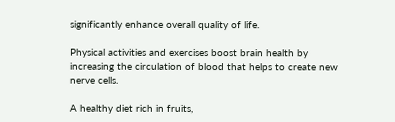significantly enhance overall quality of life.

Physical activities and exercises boost brain health by increasing the circulation of blood that helps to create new nerve cells.

A healthy diet rich in fruits,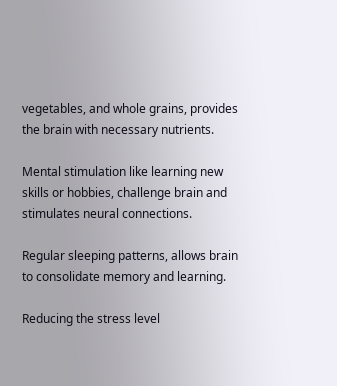vegetables, and whole grains, provides the brain with necessary nutrients.

Mental stimulation like learning new skills or hobbies, challenge brain and stimulates neural connections.

Regular sleeping patterns, allows brain to consolidate memory and learning.

Reducing the stress level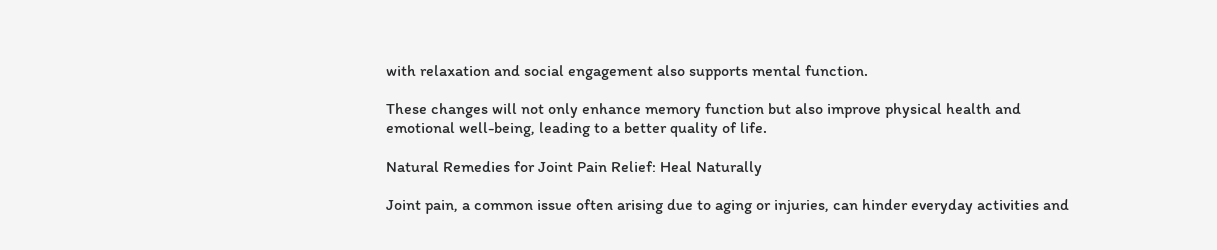with relaxation and social engagement also supports mental function.

These changes will not only enhance memory function but also improve physical health and emotional well-being, leading to a better quality of life.

Natural Remedies for Joint Pain Relief: Heal Naturally

Joint pain, a common issue often arising due to aging or injuries, can hinder everyday activities and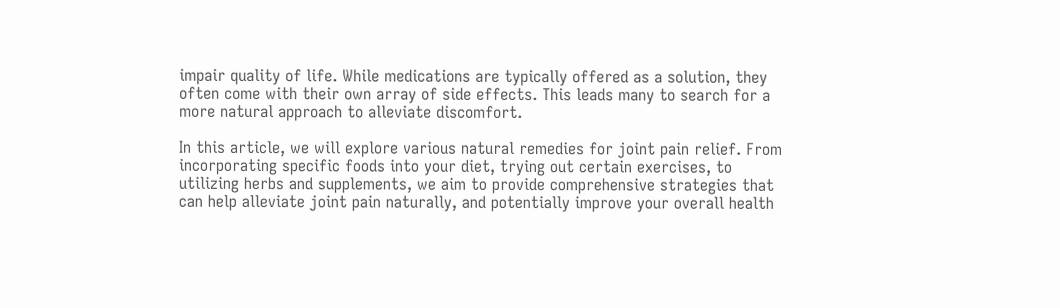impair quality of life. While medications are typically offered as a solution, they often come with their own array of side effects. This leads many to search for a more natural approach to alleviate discomfort.

In this article, we will explore various natural remedies for joint pain relief. From incorporating specific foods into your diet, trying out certain exercises, to utilizing herbs and supplements, we aim to provide comprehensive strategies that can help alleviate joint pain naturally, and potentially improve your overall health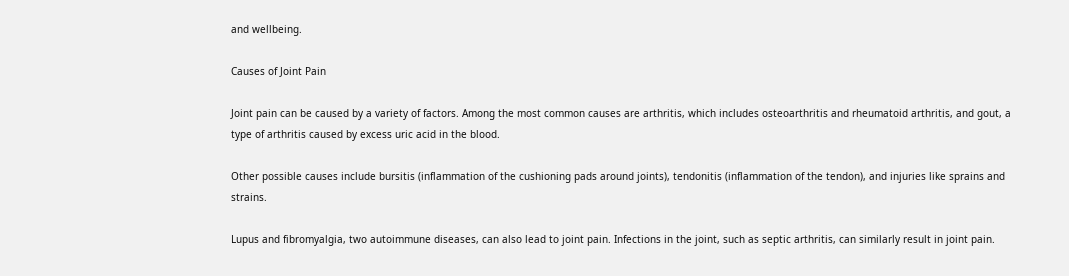and wellbeing.

Causes of Joint Pain

Joint pain can be caused by a variety of factors. Among the most common causes are arthritis, which includes osteoarthritis and rheumatoid arthritis, and gout, a type of arthritis caused by excess uric acid in the blood.

Other possible causes include bursitis (inflammation of the cushioning pads around joints), tendonitis (inflammation of the tendon), and injuries like sprains and strains.

Lupus and fibromyalgia, two autoimmune diseases, can also lead to joint pain. Infections in the joint, such as septic arthritis, can similarly result in joint pain.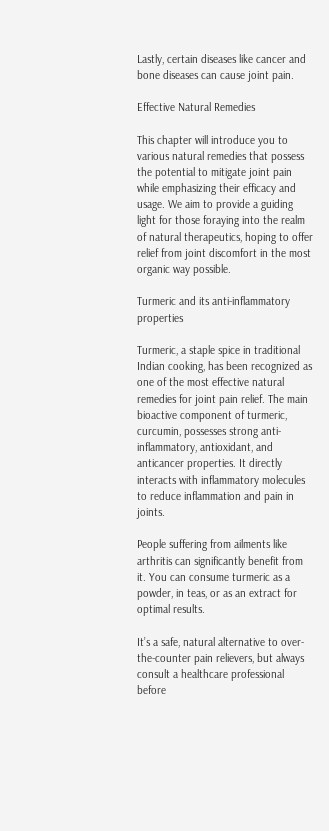Lastly, certain diseases like cancer and bone diseases can cause joint pain.

Effective Natural Remedies

This chapter will introduce you to various natural remedies that possess the potential to mitigate joint pain while emphasizing their efficacy and usage. We aim to provide a guiding light for those foraying into the realm of natural therapeutics, hoping to offer relief from joint discomfort in the most organic way possible.

Turmeric and its anti-inflammatory properties

Turmeric, a staple spice in traditional Indian cooking, has been recognized as one of the most effective natural remedies for joint pain relief. The main bioactive component of turmeric, curcumin, possesses strong anti-inflammatory, antioxidant, and anticancer properties. It directly interacts with inflammatory molecules to reduce inflammation and pain in joints.

People suffering from ailments like arthritis can significantly benefit from it. You can consume turmeric as a powder, in teas, or as an extract for optimal results.

It’s a safe, natural alternative to over-the-counter pain relievers, but always consult a healthcare professional before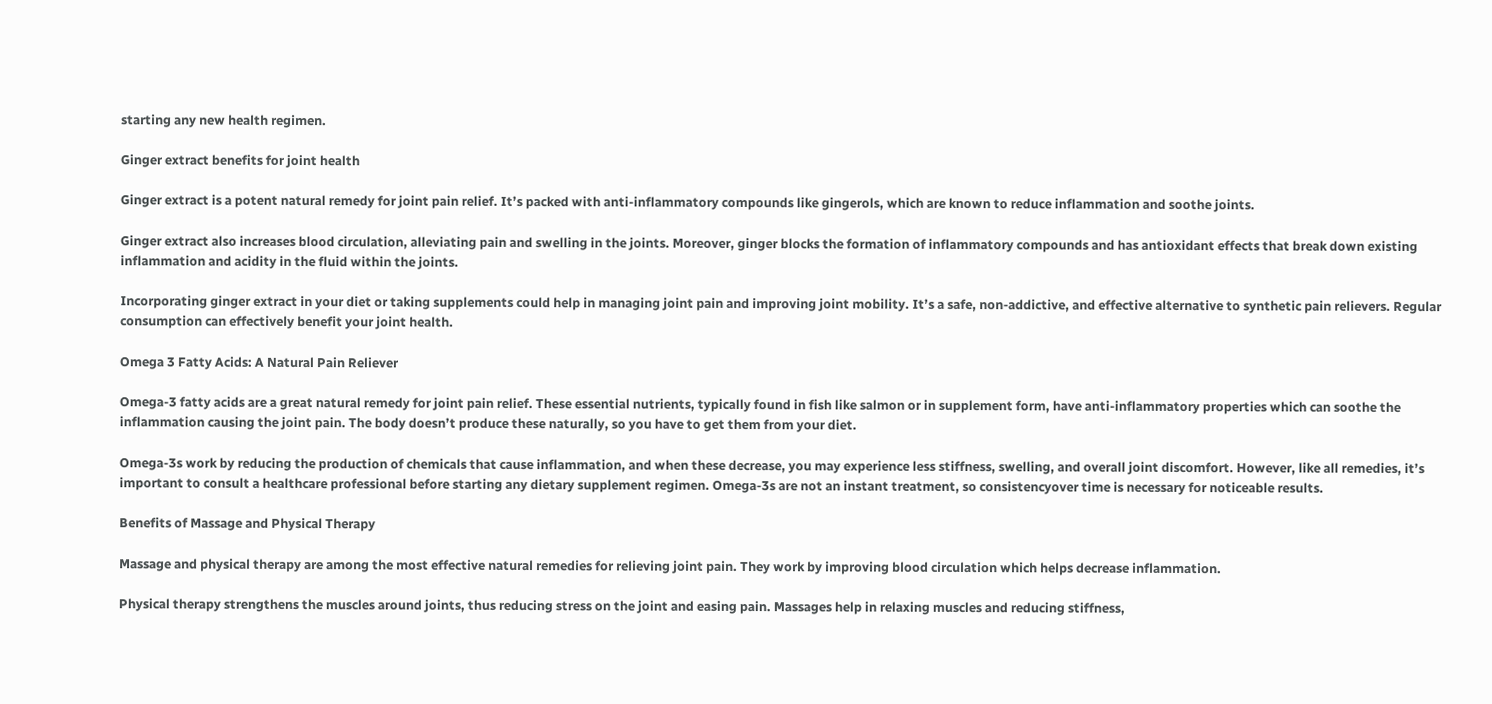starting any new health regimen.

Ginger extract benefits for joint health

Ginger extract is a potent natural remedy for joint pain relief. It’s packed with anti-inflammatory compounds like gingerols, which are known to reduce inflammation and soothe joints.

Ginger extract also increases blood circulation, alleviating pain and swelling in the joints. Moreover, ginger blocks the formation of inflammatory compounds and has antioxidant effects that break down existing inflammation and acidity in the fluid within the joints.

Incorporating ginger extract in your diet or taking supplements could help in managing joint pain and improving joint mobility. It’s a safe, non-addictive, and effective alternative to synthetic pain relievers. Regular consumption can effectively benefit your joint health.

Omega 3 Fatty Acids: A Natural Pain Reliever

Omega-3 fatty acids are a great natural remedy for joint pain relief. These essential nutrients, typically found in fish like salmon or in supplement form, have anti-inflammatory properties which can soothe the inflammation causing the joint pain. The body doesn’t produce these naturally, so you have to get them from your diet.

Omega-3s work by reducing the production of chemicals that cause inflammation, and when these decrease, you may experience less stiffness, swelling, and overall joint discomfort. However, like all remedies, it’s important to consult a healthcare professional before starting any dietary supplement regimen. Omega-3s are not an instant treatment, so consistencyover time is necessary for noticeable results.

Benefits of Massage and Physical Therapy

Massage and physical therapy are among the most effective natural remedies for relieving joint pain. They work by improving blood circulation which helps decrease inflammation.

Physical therapy strengthens the muscles around joints, thus reducing stress on the joint and easing pain. Massages help in relaxing muscles and reducing stiffness,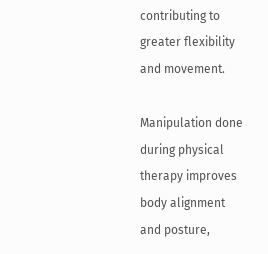contributing to greater flexibility and movement.

Manipulation done during physical therapy improves body alignment and posture,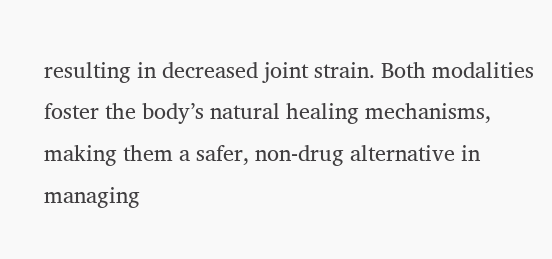resulting in decreased joint strain. Both modalities foster the body’s natural healing mechanisms, making them a safer, non-drug alternative in managing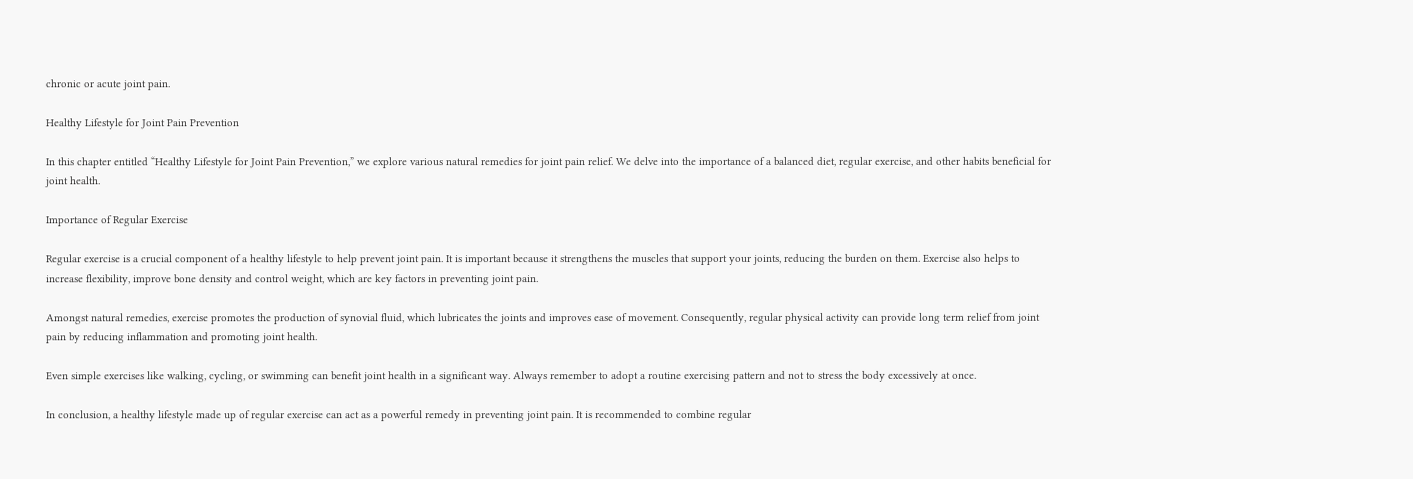chronic or acute joint pain.

Healthy Lifestyle for Joint Pain Prevention

In this chapter entitled “Healthy Lifestyle for Joint Pain Prevention,” we explore various natural remedies for joint pain relief. We delve into the importance of a balanced diet, regular exercise, and other habits beneficial for joint health.

Importance of Regular Exercise

Regular exercise is a crucial component of a healthy lifestyle to help prevent joint pain. It is important because it strengthens the muscles that support your joints, reducing the burden on them. Exercise also helps to increase flexibility, improve bone density and control weight, which are key factors in preventing joint pain.

Amongst natural remedies, exercise promotes the production of synovial fluid, which lubricates the joints and improves ease of movement. Consequently, regular physical activity can provide long term relief from joint pain by reducing inflammation and promoting joint health.

Even simple exercises like walking, cycling, or swimming can benefit joint health in a significant way. Always remember to adopt a routine exercising pattern and not to stress the body excessively at once.

In conclusion, a healthy lifestyle made up of regular exercise can act as a powerful remedy in preventing joint pain. It is recommended to combine regular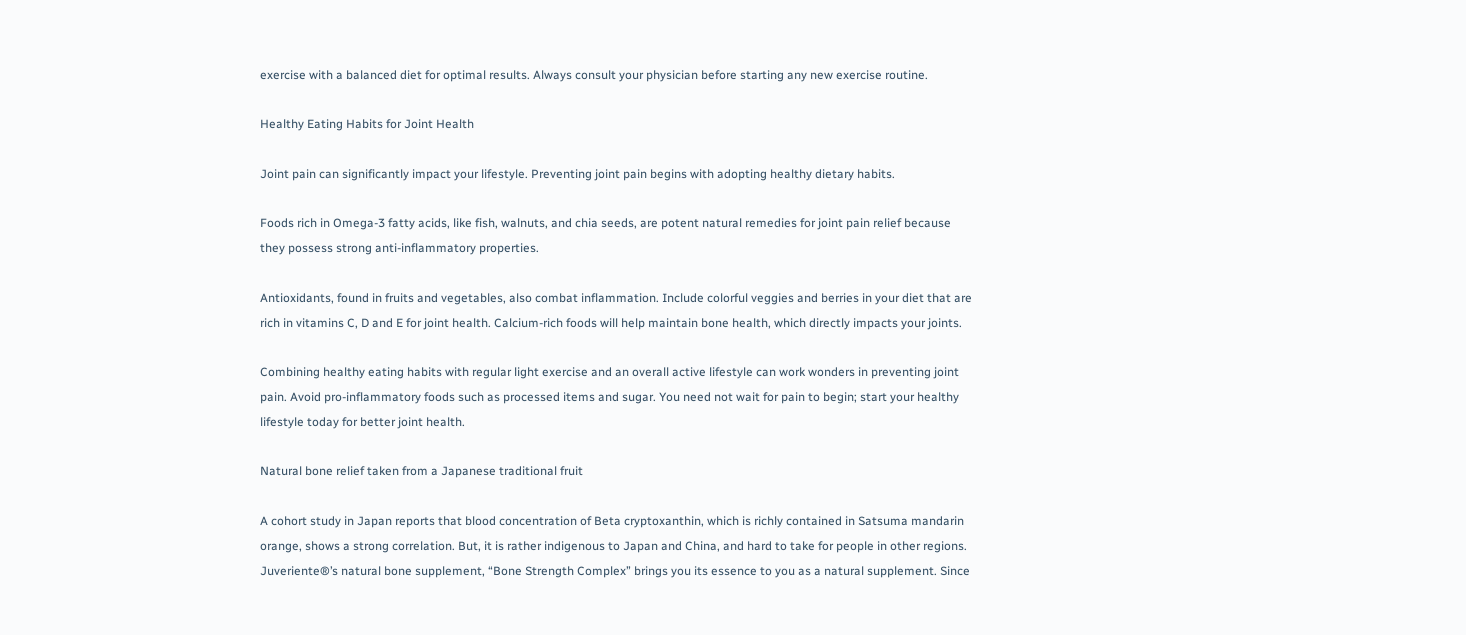exercise with a balanced diet for optimal results. Always consult your physician before starting any new exercise routine.

Healthy Eating Habits for Joint Health

Joint pain can significantly impact your lifestyle. Preventing joint pain begins with adopting healthy dietary habits.

Foods rich in Omega-3 fatty acids, like fish, walnuts, and chia seeds, are potent natural remedies for joint pain relief because they possess strong anti-inflammatory properties.

Antioxidants, found in fruits and vegetables, also combat inflammation. Include colorful veggies and berries in your diet that are rich in vitamins C, D and E for joint health. Calcium-rich foods will help maintain bone health, which directly impacts your joints.

Combining healthy eating habits with regular light exercise and an overall active lifestyle can work wonders in preventing joint pain. Avoid pro-inflammatory foods such as processed items and sugar. You need not wait for pain to begin; start your healthy lifestyle today for better joint health.

Natural bone relief taken from a Japanese traditional fruit

A cohort study in Japan reports that blood concentration of Beta cryptoxanthin, which is richly contained in Satsuma mandarin orange, shows a strong correlation. But, it is rather indigenous to Japan and China, and hard to take for people in other regions.  Juveriente®’s natural bone supplement, “Bone Strength Complex” brings you its essence to you as a natural supplement. Since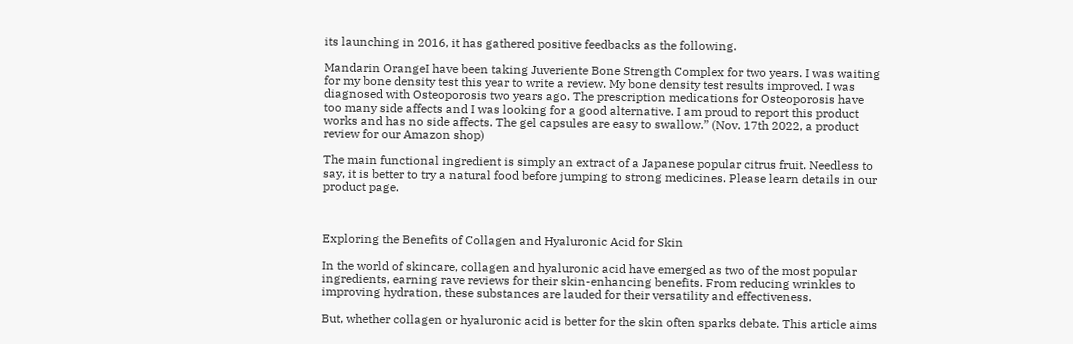its launching in 2016, it has gathered positive feedbacks as the following.

Mandarin OrangeI have been taking Juveriente Bone Strength Complex for two years. I was waiting for my bone density test this year to write a review. My bone density test results improved. I was diagnosed with Osteoporosis two years ago. The prescription medications for Osteoporosis have too many side affects and I was looking for a good alternative. I am proud to report this product works and has no side affects. The gel capsules are easy to swallow.” (Nov. 17th 2022, a product review for our Amazon shop)

The main functional ingredient is simply an extract of a Japanese popular citrus fruit. Needless to say, it is better to try a natural food before jumping to strong medicines. Please learn details in our product page.



Exploring the Benefits of Collagen and Hyaluronic Acid for Skin

In the world of skincare, collagen and hyaluronic acid have emerged as two of the most popular ingredients, earning rave reviews for their skin-enhancing benefits. From reducing wrinkles to improving hydration, these substances are lauded for their versatility and effectiveness.

But, whether collagen or hyaluronic acid is better for the skin often sparks debate. This article aims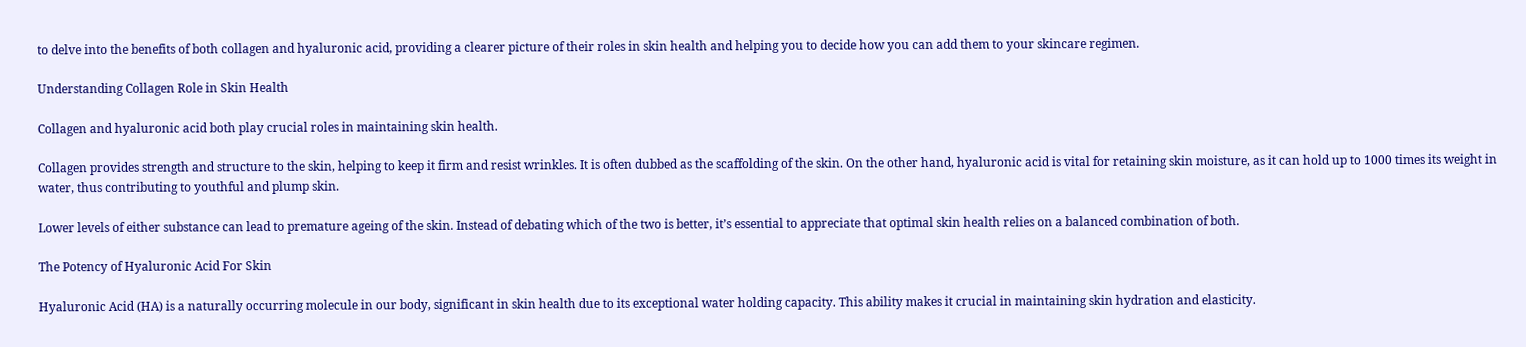to delve into the benefits of both collagen and hyaluronic acid, providing a clearer picture of their roles in skin health and helping you to decide how you can add them to your skincare regimen.

Understanding Collagen Role in Skin Health

Collagen and hyaluronic acid both play crucial roles in maintaining skin health.

Collagen provides strength and structure to the skin, helping to keep it firm and resist wrinkles. It is often dubbed as the scaffolding of the skin. On the other hand, hyaluronic acid is vital for retaining skin moisture, as it can hold up to 1000 times its weight in water, thus contributing to youthful and plump skin.

Lower levels of either substance can lead to premature ageing of the skin. Instead of debating which of the two is better, it’s essential to appreciate that optimal skin health relies on a balanced combination of both.

The Potency of Hyaluronic Acid For Skin

Hyaluronic Acid (HA) is a naturally occurring molecule in our body, significant in skin health due to its exceptional water holding capacity. This ability makes it crucial in maintaining skin hydration and elasticity.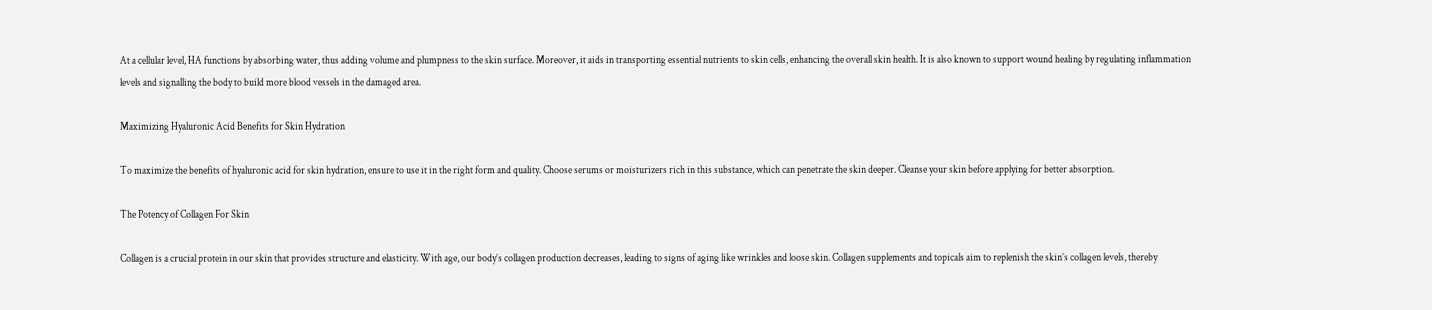At a cellular level, HA functions by absorbing water, thus adding volume and plumpness to the skin surface. Moreover, it aids in transporting essential nutrients to skin cells, enhancing the overall skin health. It is also known to support wound healing by regulating inflammation levels and signalling the body to build more blood vessels in the damaged area.

Maximizing Hyaluronic Acid Benefits for Skin Hydration

To maximize the benefits of hyaluronic acid for skin hydration, ensure to use it in the right form and quality. Choose serums or moisturizers rich in this substance, which can penetrate the skin deeper. Cleanse your skin before applying for better absorption.

The Potency of Collagen For Skin

Collagen is a crucial protein in our skin that provides structure and elasticity. With age, our body’s collagen production decreases, leading to signs of aging like wrinkles and loose skin. Collagen supplements and topicals aim to replenish the skin’s collagen levels, thereby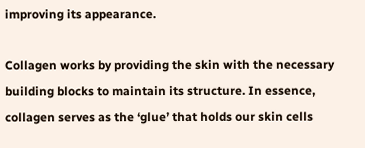improving its appearance.

Collagen works by providing the skin with the necessary building blocks to maintain its structure. In essence, collagen serves as the ‘glue’ that holds our skin cells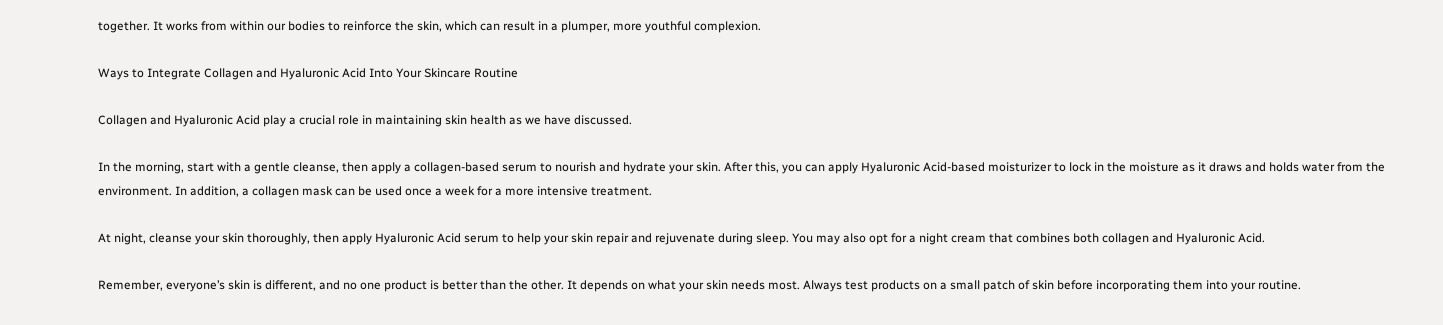together. It works from within our bodies to reinforce the skin, which can result in a plumper, more youthful complexion.

Ways to Integrate Collagen and Hyaluronic Acid Into Your Skincare Routine

Collagen and Hyaluronic Acid play a crucial role in maintaining skin health as we have discussed.

In the morning, start with a gentle cleanse, then apply a collagen-based serum to nourish and hydrate your skin. After this, you can apply Hyaluronic Acid-based moisturizer to lock in the moisture as it draws and holds water from the environment. In addition, a collagen mask can be used once a week for a more intensive treatment.

At night, cleanse your skin thoroughly, then apply Hyaluronic Acid serum to help your skin repair and rejuvenate during sleep. You may also opt for a night cream that combines both collagen and Hyaluronic Acid.

Remember, everyone’s skin is different, and no one product is better than the other. It depends on what your skin needs most. Always test products on a small patch of skin before incorporating them into your routine.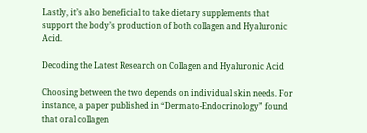Lastly, it’s also beneficial to take dietary supplements that support the body’s production of both collagen and Hyaluronic Acid.

Decoding the Latest Research on Collagen and Hyaluronic Acid

Choosing between the two depends on individual skin needs. For instance, a paper published in “Dermato-Endocrinology” found that oral collagen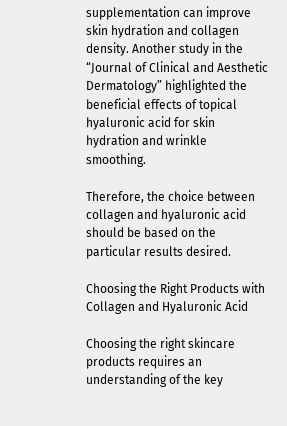supplementation can improve skin hydration and collagen density. Another study in the “Journal of Clinical and Aesthetic Dermatology” highlighted the beneficial effects of topical hyaluronic acid for skin hydration and wrinkle smoothing.

Therefore, the choice between collagen and hyaluronic acid should be based on the particular results desired.

Choosing the Right Products with Collagen and Hyaluronic Acid

Choosing the right skincare products requires an understanding of the key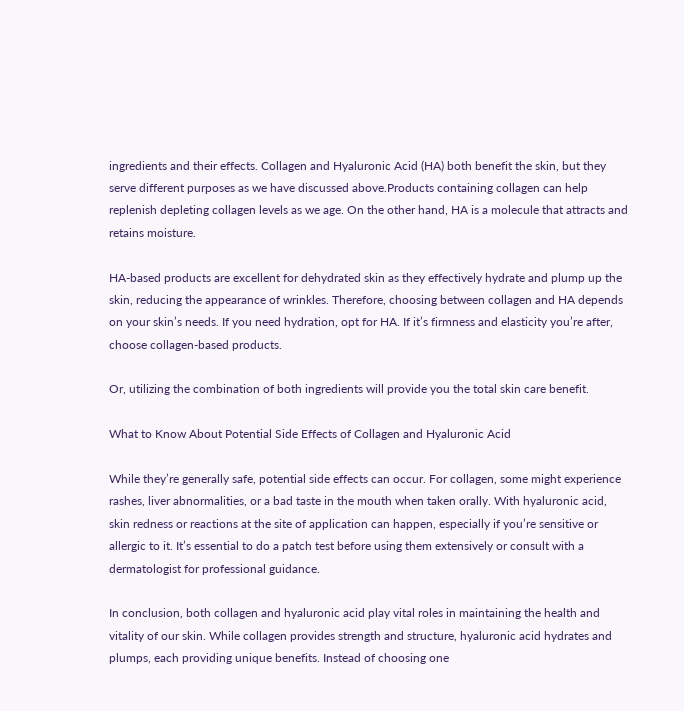ingredients and their effects. Collagen and Hyaluronic Acid (HA) both benefit the skin, but they serve different purposes as we have discussed above.Products containing collagen can help replenish depleting collagen levels as we age. On the other hand, HA is a molecule that attracts and retains moisture.

HA-based products are excellent for dehydrated skin as they effectively hydrate and plump up the skin, reducing the appearance of wrinkles. Therefore, choosing between collagen and HA depends on your skin’s needs. If you need hydration, opt for HA. If it’s firmness and elasticity you’re after, choose collagen-based products.

Or, utilizing the combination of both ingredients will provide you the total skin care benefit.

What to Know About Potential Side Effects of Collagen and Hyaluronic Acid

While they’re generally safe, potential side effects can occur. For collagen, some might experience rashes, liver abnormalities, or a bad taste in the mouth when taken orally. With hyaluronic acid, skin redness or reactions at the site of application can happen, especially if you’re sensitive or allergic to it. It’s essential to do a patch test before using them extensively or consult with a dermatologist for professional guidance.

In conclusion, both collagen and hyaluronic acid play vital roles in maintaining the health and vitality of our skin. While collagen provides strength and structure, hyaluronic acid hydrates and plumps, each providing unique benefits. Instead of choosing one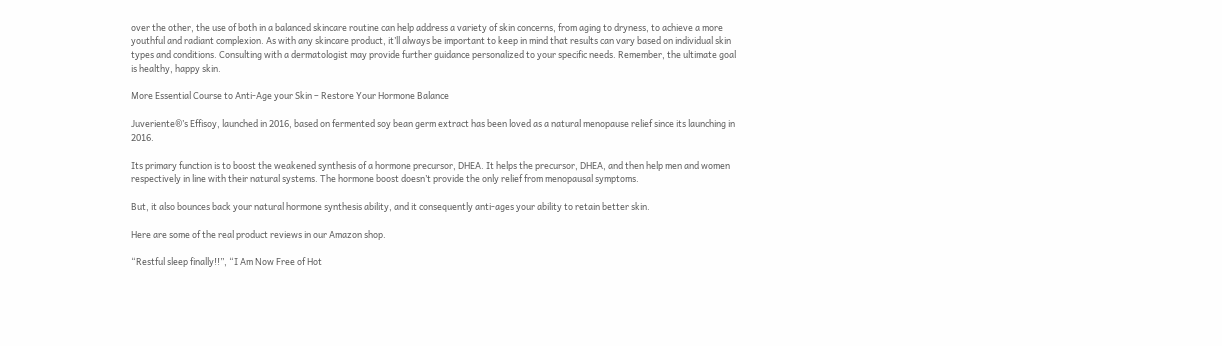over the other, the use of both in a balanced skincare routine can help address a variety of skin concerns, from aging to dryness, to achieve a more youthful and radiant complexion. As with any skincare product, it’ll always be important to keep in mind that results can vary based on individual skin types and conditions. Consulting with a dermatologist may provide further guidance personalized to your specific needs. Remember, the ultimate goal is healthy, happy skin.

More Essential Course to Anti-Age your Skin – Restore Your Hormone Balance

Juveriente®’s Effisoy, launched in 2016, based on fermented soy bean germ extract has been loved as a natural menopause relief since its launching in 2016.

Its primary function is to boost the weakened synthesis of a hormone precursor, DHEA. It helps the precursor, DHEA, and then help men and women respectively in line with their natural systems. The hormone boost doesn’t provide the only relief from menopausal symptoms.

But, it also bounces back your natural hormone synthesis ability, and it consequently anti-ages your ability to retain better skin.

Here are some of the real product reviews in our Amazon shop.

“Restful sleep finally!!”, “I Am Now Free of Hot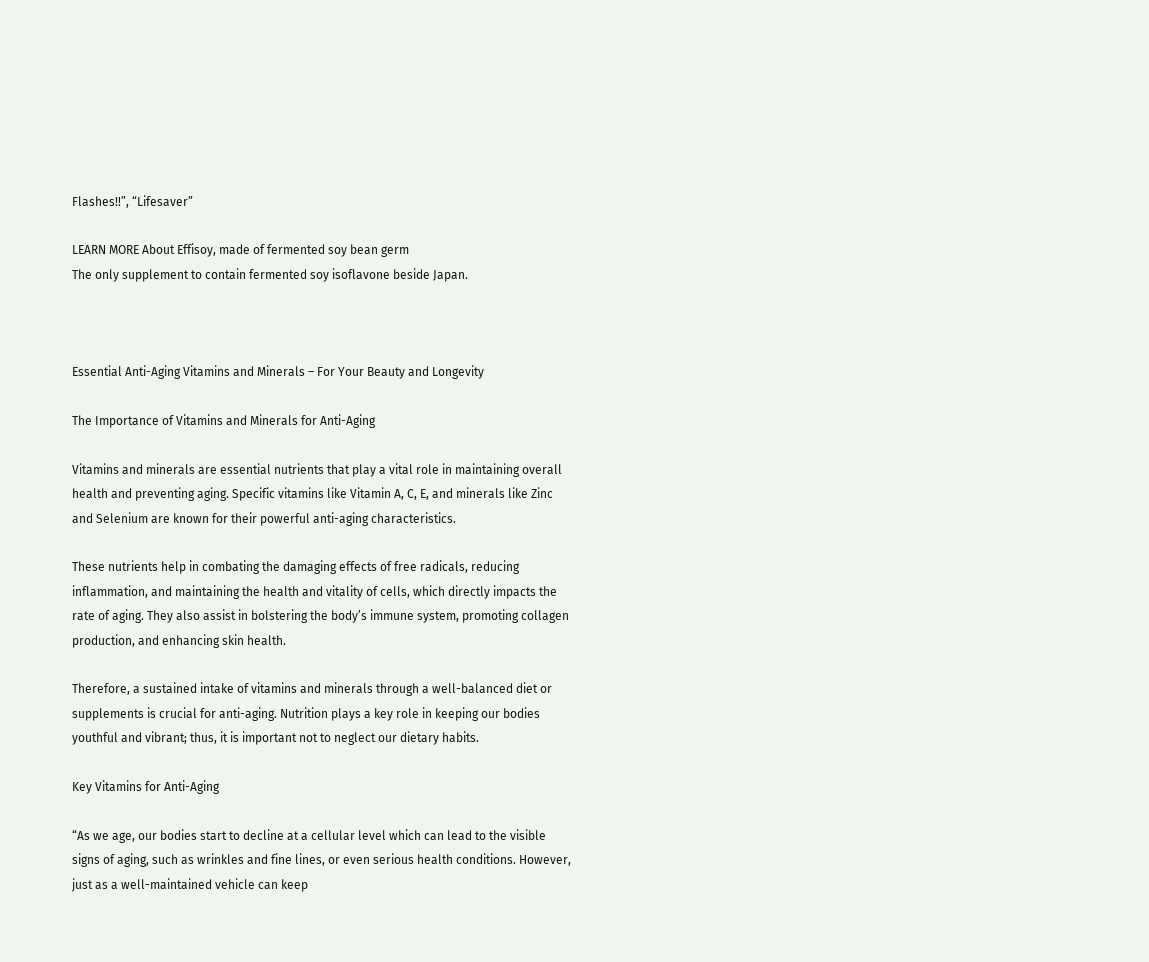Flashes!!”, “Lifesaver”

LEARN MORE About Effisoy, made of fermented soy bean germ
The only supplement to contain fermented soy isoflavone beside Japan.



Essential Anti-Aging Vitamins and Minerals – For Your Beauty and Longevity

The Importance of Vitamins and Minerals for Anti-Aging

Vitamins and minerals are essential nutrients that play a vital role in maintaining overall health and preventing aging. Specific vitamins like Vitamin A, C, E, and minerals like Zinc and Selenium are known for their powerful anti-aging characteristics.

These nutrients help in combating the damaging effects of free radicals, reducing inflammation, and maintaining the health and vitality of cells, which directly impacts the rate of aging. They also assist in bolstering the body’s immune system, promoting collagen production, and enhancing skin health.

Therefore, a sustained intake of vitamins and minerals through a well-balanced diet or supplements is crucial for anti-aging. Nutrition plays a key role in keeping our bodies youthful and vibrant; thus, it is important not to neglect our dietary habits.

Key Vitamins for Anti-Aging

“As we age, our bodies start to decline at a cellular level which can lead to the visible signs of aging, such as wrinkles and fine lines, or even serious health conditions. However, just as a well-maintained vehicle can keep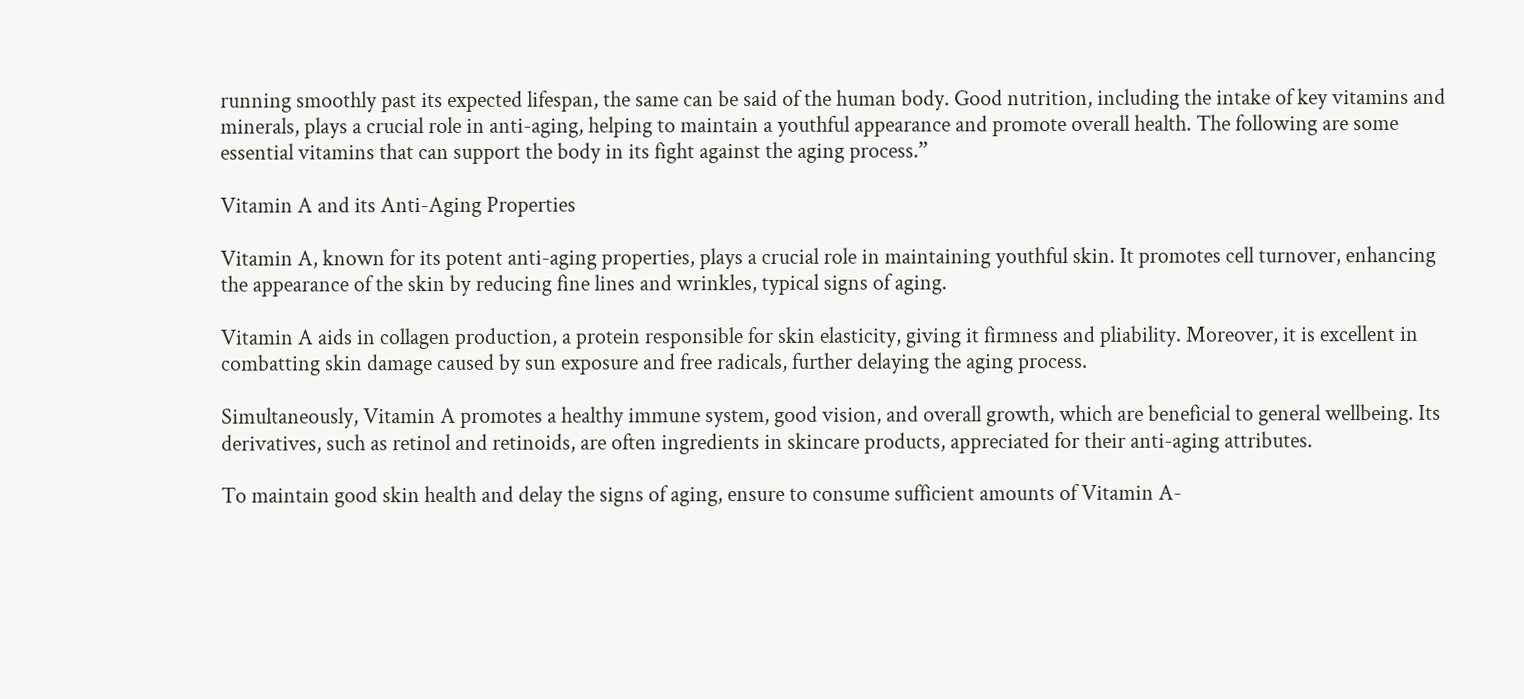running smoothly past its expected lifespan, the same can be said of the human body. Good nutrition, including the intake of key vitamins and minerals, plays a crucial role in anti-aging, helping to maintain a youthful appearance and promote overall health. The following are some essential vitamins that can support the body in its fight against the aging process.”

Vitamin A and its Anti-Aging Properties

Vitamin A, known for its potent anti-aging properties, plays a crucial role in maintaining youthful skin. It promotes cell turnover, enhancing the appearance of the skin by reducing fine lines and wrinkles, typical signs of aging.

Vitamin A aids in collagen production, a protein responsible for skin elasticity, giving it firmness and pliability. Moreover, it is excellent in combatting skin damage caused by sun exposure and free radicals, further delaying the aging process.

Simultaneously, Vitamin A promotes a healthy immune system, good vision, and overall growth, which are beneficial to general wellbeing. Its derivatives, such as retinol and retinoids, are often ingredients in skincare products, appreciated for their anti-aging attributes.

To maintain good skin health and delay the signs of aging, ensure to consume sufficient amounts of Vitamin A-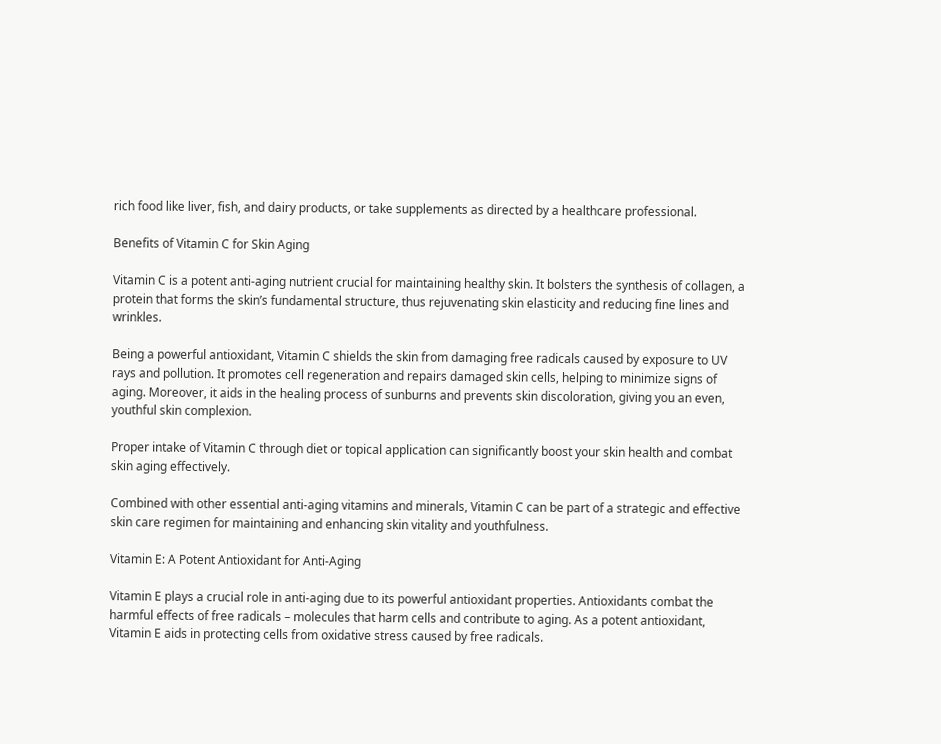rich food like liver, fish, and dairy products, or take supplements as directed by a healthcare professional.

Benefits of Vitamin C for Skin Aging

Vitamin C is a potent anti-aging nutrient crucial for maintaining healthy skin. It bolsters the synthesis of collagen, a protein that forms the skin’s fundamental structure, thus rejuvenating skin elasticity and reducing fine lines and wrinkles.

Being a powerful antioxidant, Vitamin C shields the skin from damaging free radicals caused by exposure to UV rays and pollution. It promotes cell regeneration and repairs damaged skin cells, helping to minimize signs of aging. Moreover, it aids in the healing process of sunburns and prevents skin discoloration, giving you an even, youthful skin complexion.

Proper intake of Vitamin C through diet or topical application can significantly boost your skin health and combat skin aging effectively.

Combined with other essential anti-aging vitamins and minerals, Vitamin C can be part of a strategic and effective skin care regimen for maintaining and enhancing skin vitality and youthfulness.

Vitamin E: A Potent Antioxidant for Anti-Aging

Vitamin E plays a crucial role in anti-aging due to its powerful antioxidant properties. Antioxidants combat the harmful effects of free radicals – molecules that harm cells and contribute to aging. As a potent antioxidant, Vitamin E aids in protecting cells from oxidative stress caused by free radicals.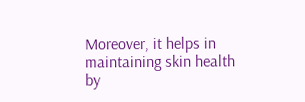Moreover, it helps in maintaining skin health by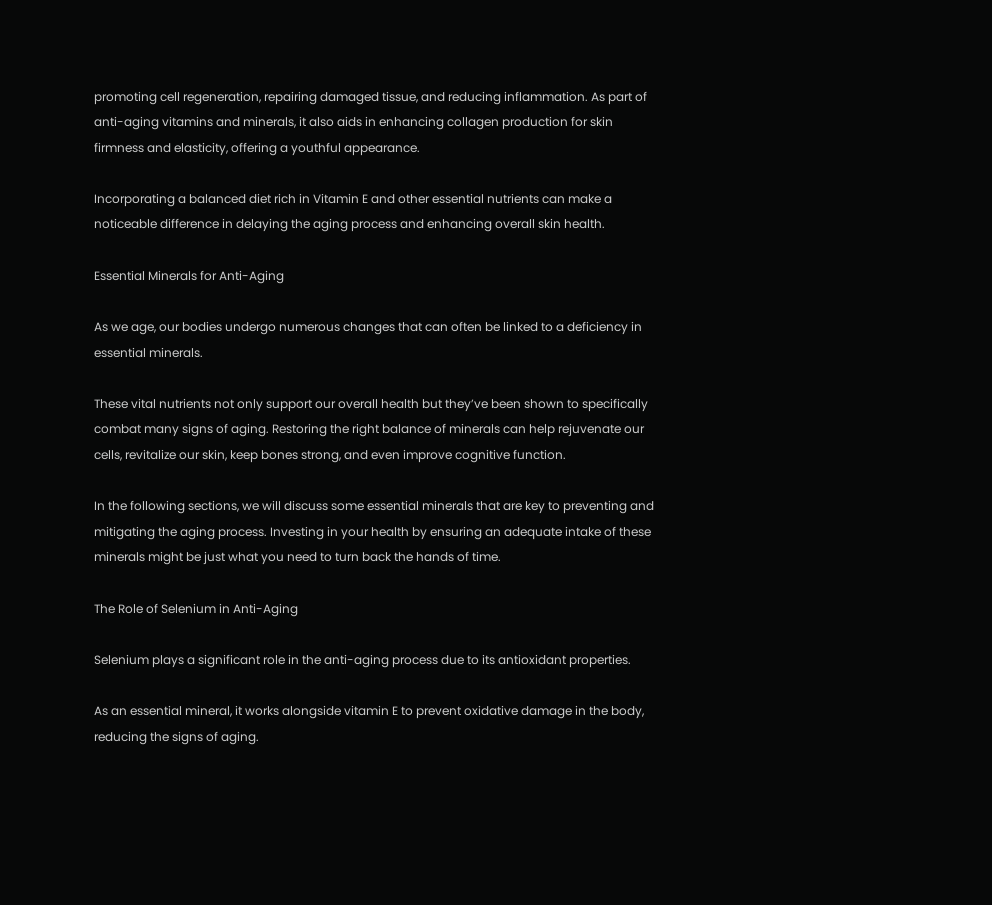promoting cell regeneration, repairing damaged tissue, and reducing inflammation. As part of anti-aging vitamins and minerals, it also aids in enhancing collagen production for skin firmness and elasticity, offering a youthful appearance.

Incorporating a balanced diet rich in Vitamin E and other essential nutrients can make a noticeable difference in delaying the aging process and enhancing overall skin health.

Essential Minerals for Anti-Aging

As we age, our bodies undergo numerous changes that can often be linked to a deficiency in essential minerals.

These vital nutrients not only support our overall health but they’ve been shown to specifically combat many signs of aging. Restoring the right balance of minerals can help rejuvenate our cells, revitalize our skin, keep bones strong, and even improve cognitive function.

In the following sections, we will discuss some essential minerals that are key to preventing and mitigating the aging process. Investing in your health by ensuring an adequate intake of these minerals might be just what you need to turn back the hands of time.

The Role of Selenium in Anti-Aging

Selenium plays a significant role in the anti-aging process due to its antioxidant properties.

As an essential mineral, it works alongside vitamin E to prevent oxidative damage in the body, reducing the signs of aging.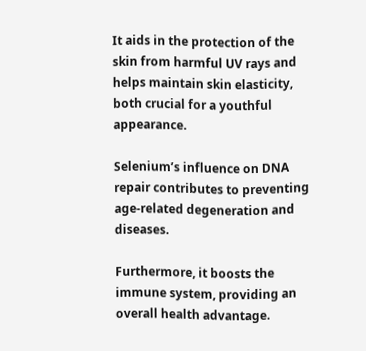It aids in the protection of the skin from harmful UV rays and helps maintain skin elasticity, both crucial for a youthful appearance.

Selenium’s influence on DNA repair contributes to preventing age-related degeneration and diseases.

Furthermore, it boosts the immune system, providing an overall health advantage.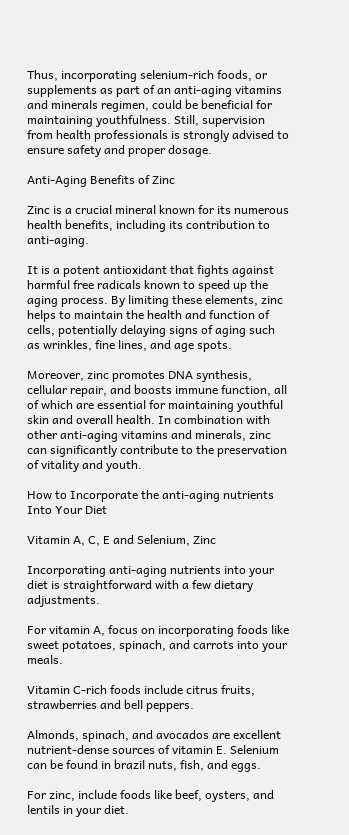Thus, incorporating selenium-rich foods, or supplements as part of an anti-aging vitamins and minerals regimen, could be beneficial for maintaining youthfulness. Still, supervision from health professionals is strongly advised to ensure safety and proper dosage.

Anti-Aging Benefits of Zinc

Zinc is a crucial mineral known for its numerous health benefits, including its contribution to anti-aging.

It is a potent antioxidant that fights against harmful free radicals known to speed up the aging process. By limiting these elements, zinc helps to maintain the health and function of cells, potentially delaying signs of aging such as wrinkles, fine lines, and age spots.

Moreover, zinc promotes DNA synthesis, cellular repair, and boosts immune function, all of which are essential for maintaining youthful skin and overall health. In combination with other anti-aging vitamins and minerals, zinc can significantly contribute to the preservation of vitality and youth.

How to Incorporate the anti-aging nutrients Into Your Diet

Vitamin A, C, E and Selenium, Zinc

Incorporating anti-aging nutrients into your diet is straightforward with a few dietary adjustments.

For vitamin A, focus on incorporating foods like sweet potatoes, spinach, and carrots into your meals.

Vitamin C-rich foods include citrus fruits, strawberries and bell peppers.

Almonds, spinach, and avocados are excellent nutrient-dense sources of vitamin E. Selenium can be found in brazil nuts, fish, and eggs.

For zinc, include foods like beef, oysters, and lentils in your diet.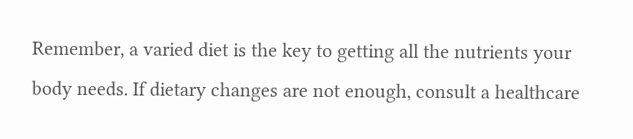Remember, a varied diet is the key to getting all the nutrients your body needs. If dietary changes are not enough, consult a healthcare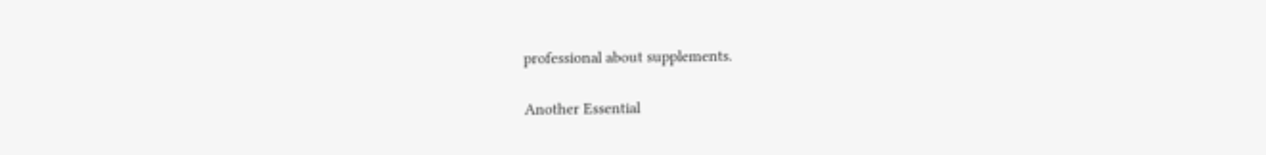professional about supplements.

Another Essential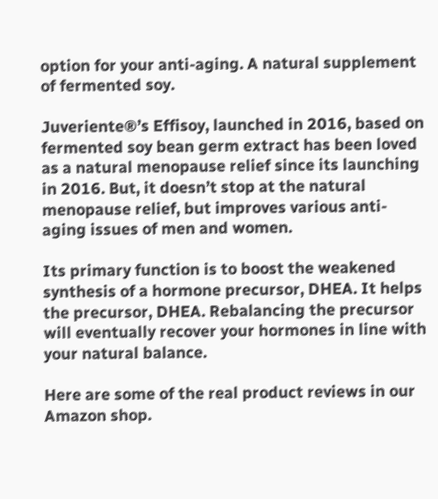option for your anti-aging. A natural supplement of fermented soy.

Juveriente®’s Effisoy, launched in 2016, based on fermented soy bean germ extract has been loved as a natural menopause relief since its launching in 2016. But, it doesn’t stop at the natural menopause relief, but improves various anti-aging issues of men and women.

Its primary function is to boost the weakened synthesis of a hormone precursor, DHEA. It helps the precursor, DHEA. Rebalancing the precursor will eventually recover your hormones in line with your natural balance.

Here are some of the real product reviews in our Amazon shop.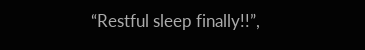“Restful sleep finally!!”,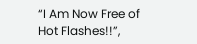“I Am Now Free of Hot Flashes!!”,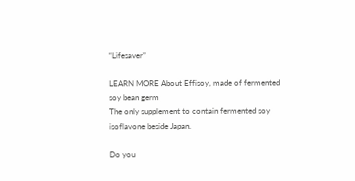“Lifesaver”

LEARN MORE About Effisoy, made of fermented soy bean germ
The only supplement to contain fermented soy isoflavone beside Japan.

Do you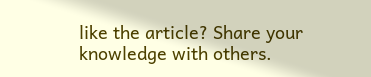like the article? Share your knowledge with others.